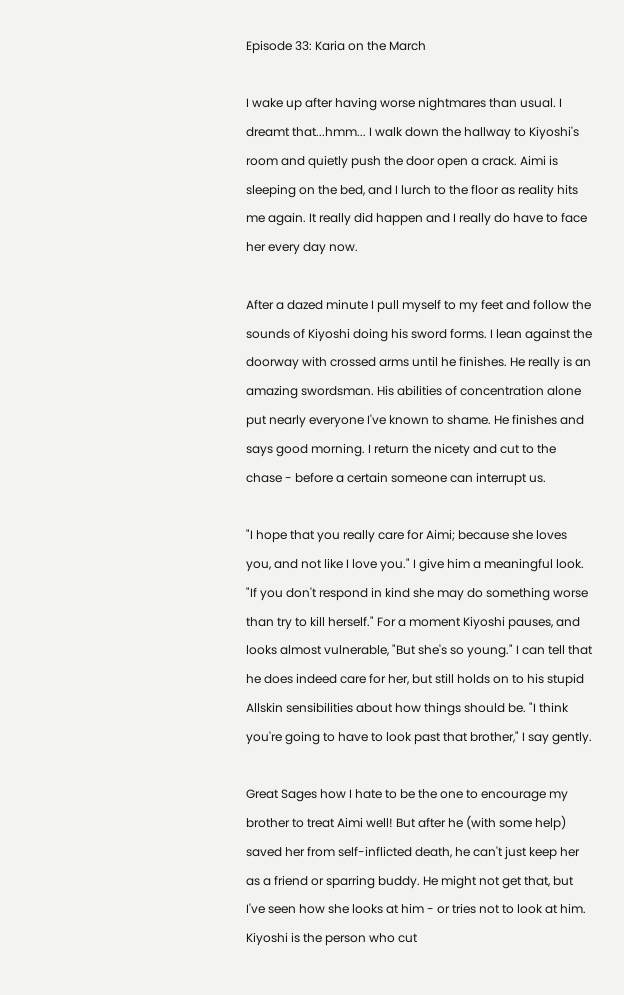Episode 33: Karia on the March

I wake up after having worse nightmares than usual. I dreamt that...hmm... I walk down the hallway to Kiyoshi's room and quietly push the door open a crack. Aimi is sleeping on the bed, and I lurch to the floor as reality hits me again. It really did happen and I really do have to face her every day now.

After a dazed minute I pull myself to my feet and follow the sounds of Kiyoshi doing his sword forms. I lean against the doorway with crossed arms until he finishes. He really is an amazing swordsman. His abilities of concentration alone put nearly everyone I've known to shame. He finishes and says good morning. I return the nicety and cut to the chase - before a certain someone can interrupt us.

"I hope that you really care for Aimi; because she loves you, and not like I love you." I give him a meaningful look. "If you don't respond in kind she may do something worse than try to kill herself." For a moment Kiyoshi pauses, and looks almost vulnerable, "But she's so young." I can tell that he does indeed care for her, but still holds on to his stupid Allskin sensibilities about how things should be. "I think you're going to have to look past that brother," I say gently.

Great Sages how I hate to be the one to encourage my brother to treat Aimi well! But after he (with some help) saved her from self-inflicted death, he can't just keep her as a friend or sparring buddy. He might not get that, but I've seen how she looks at him - or tries not to look at him. Kiyoshi is the person who cut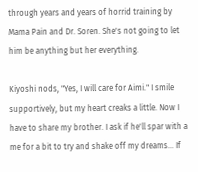through years and years of horrid training by Mama Pain and Dr. Soren. She's not going to let him be anything but her everything.

Kiyoshi nods, "Yes, I will care for Aimi." I smile supportively, but my heart creaks a little. Now I have to share my brother. I ask if he'll spar with a me for a bit to try and shake off my dreams... If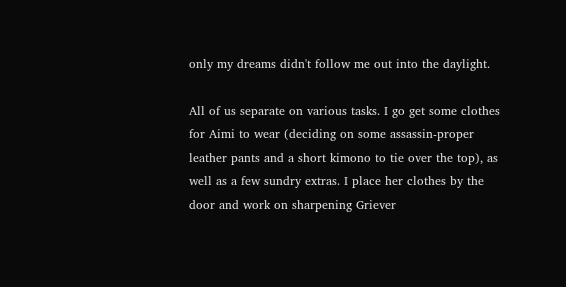only my dreams didn't follow me out into the daylight.

All of us separate on various tasks. I go get some clothes for Aimi to wear (deciding on some assassin-proper leather pants and a short kimono to tie over the top), as well as a few sundry extras. I place her clothes by the door and work on sharpening Griever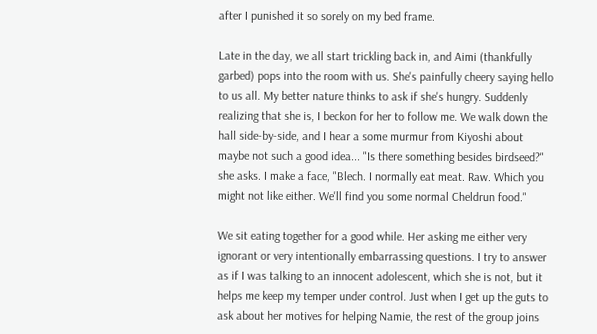after I punished it so sorely on my bed frame.

Late in the day, we all start trickling back in, and Aimi (thankfully garbed) pops into the room with us. She's painfully cheery saying hello to us all. My better nature thinks to ask if she's hungry. Suddenly realizing that she is, I beckon for her to follow me. We walk down the hall side-by-side, and I hear a some murmur from Kiyoshi about maybe not such a good idea... "Is there something besides birdseed?" she asks. I make a face, "Blech. I normally eat meat. Raw. Which you might not like either. We'll find you some normal Cheldrun food."

We sit eating together for a good while. Her asking me either very ignorant or very intentionally embarrassing questions. I try to answer as if I was talking to an innocent adolescent, which she is not, but it helps me keep my temper under control. Just when I get up the guts to ask about her motives for helping Namie, the rest of the group joins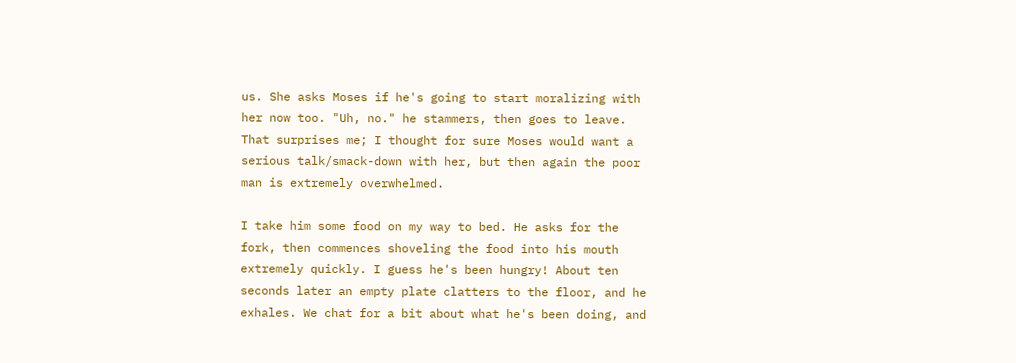us. She asks Moses if he's going to start moralizing with her now too. "Uh, no." he stammers, then goes to leave. That surprises me; I thought for sure Moses would want a serious talk/smack-down with her, but then again the poor man is extremely overwhelmed.

I take him some food on my way to bed. He asks for the fork, then commences shoveling the food into his mouth extremely quickly. I guess he's been hungry! About ten seconds later an empty plate clatters to the floor, and he exhales. We chat for a bit about what he's been doing, and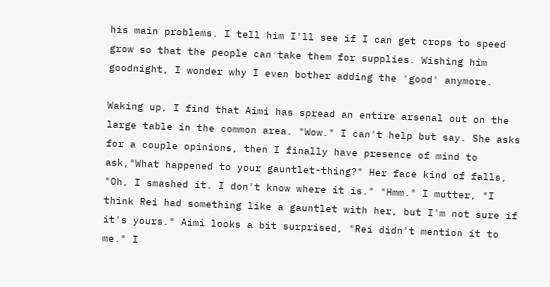his main problems. I tell him I'll see if I can get crops to speed grow so that the people can take them for supplies. Wishing him goodnight, I wonder why I even bother adding the 'good' anymore.

Waking up, I find that Aimi has spread an entire arsenal out on the large table in the common area. "Wow." I can't help but say. She asks for a couple opinions, then I finally have presence of mind to ask,"What happened to your gauntlet-thing?" Her face kind of falls, "Oh, I smashed it. I don't know where it is." "Hmm." I mutter, "I think Rei had something like a gauntlet with her, but I'm not sure if it's yours." Aimi looks a bit surprised, "Rei didn't mention it to me." I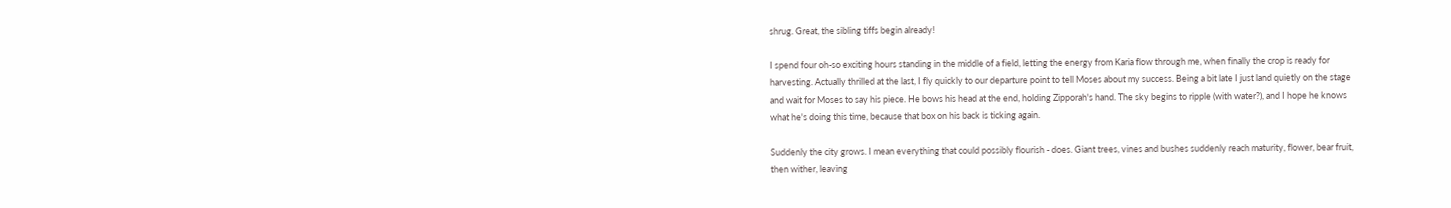shrug. Great, the sibling tiffs begin already!

I spend four oh-so exciting hours standing in the middle of a field, letting the energy from Karia flow through me, when finally the crop is ready for harvesting. Actually thrilled at the last, I fly quickly to our departure point to tell Moses about my success. Being a bit late I just land quietly on the stage and wait for Moses to say his piece. He bows his head at the end, holding Zipporah's hand. The sky begins to ripple (with water?), and I hope he knows what he's doing this time, because that box on his back is ticking again.

Suddenly the city grows. I mean everything that could possibly flourish - does. Giant trees, vines and bushes suddenly reach maturity, flower, bear fruit, then wither, leaving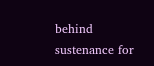behind sustenance for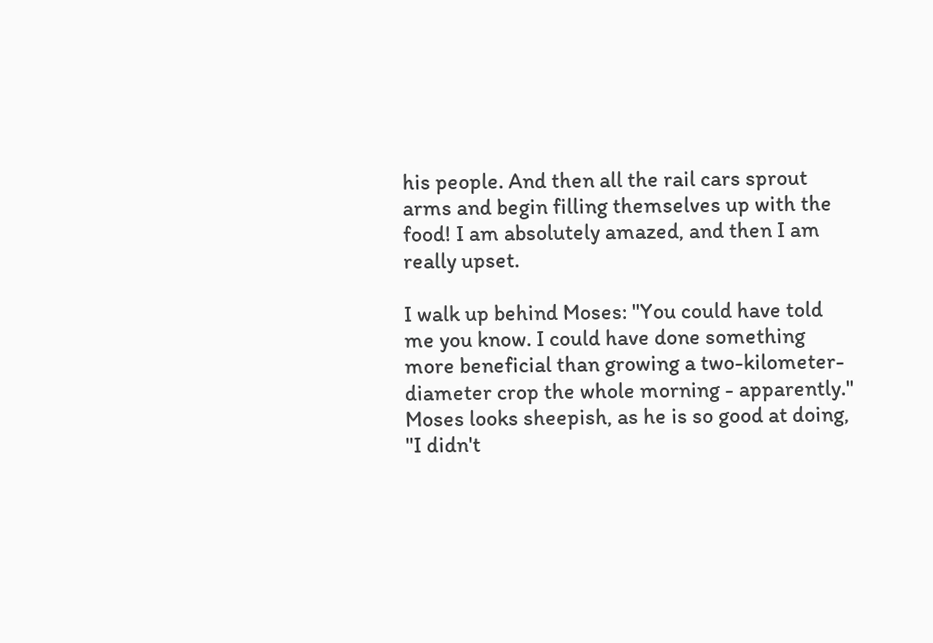his people. And then all the rail cars sprout arms and begin filling themselves up with the food! I am absolutely amazed, and then I am really upset.

I walk up behind Moses: "You could have told me you know. I could have done something more beneficial than growing a two-kilometer-diameter crop the whole morning - apparently." Moses looks sheepish, as he is so good at doing, "I didn't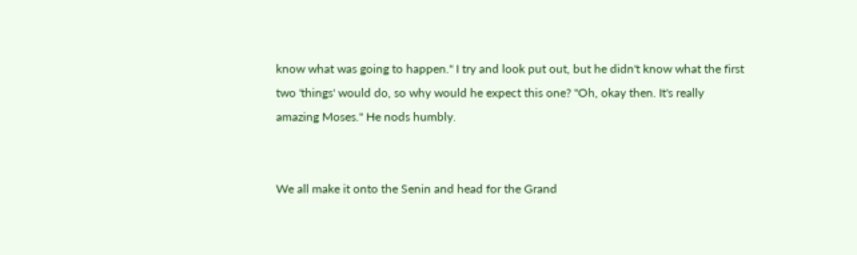know what was going to happen." I try and look put out, but he didn't know what the first two 'things' would do, so why would he expect this one? "Oh, okay then. It's really amazing Moses." He nods humbly.


We all make it onto the Senin and head for the Grand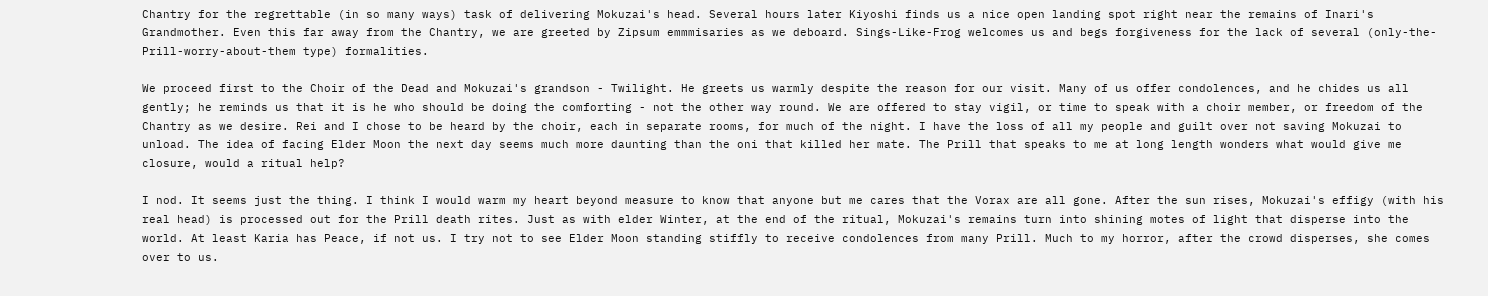Chantry for the regrettable (in so many ways) task of delivering Mokuzai's head. Several hours later Kiyoshi finds us a nice open landing spot right near the remains of Inari's Grandmother. Even this far away from the Chantry, we are greeted by Zipsum emmmisaries as we deboard. Sings-Like-Frog welcomes us and begs forgiveness for the lack of several (only-the-Prill-worry-about-them type) formalities.

We proceed first to the Choir of the Dead and Mokuzai's grandson - Twilight. He greets us warmly despite the reason for our visit. Many of us offer condolences, and he chides us all gently; he reminds us that it is he who should be doing the comforting - not the other way round. We are offered to stay vigil, or time to speak with a choir member, or freedom of the Chantry as we desire. Rei and I chose to be heard by the choir, each in separate rooms, for much of the night. I have the loss of all my people and guilt over not saving Mokuzai to unload. The idea of facing Elder Moon the next day seems much more daunting than the oni that killed her mate. The Prill that speaks to me at long length wonders what would give me closure, would a ritual help?

I nod. It seems just the thing. I think I would warm my heart beyond measure to know that anyone but me cares that the Vorax are all gone. After the sun rises, Mokuzai's effigy (with his real head) is processed out for the Prill death rites. Just as with elder Winter, at the end of the ritual, Mokuzai's remains turn into shining motes of light that disperse into the world. At least Karia has Peace, if not us. I try not to see Elder Moon standing stiffly to receive condolences from many Prill. Much to my horror, after the crowd disperses, she comes over to us.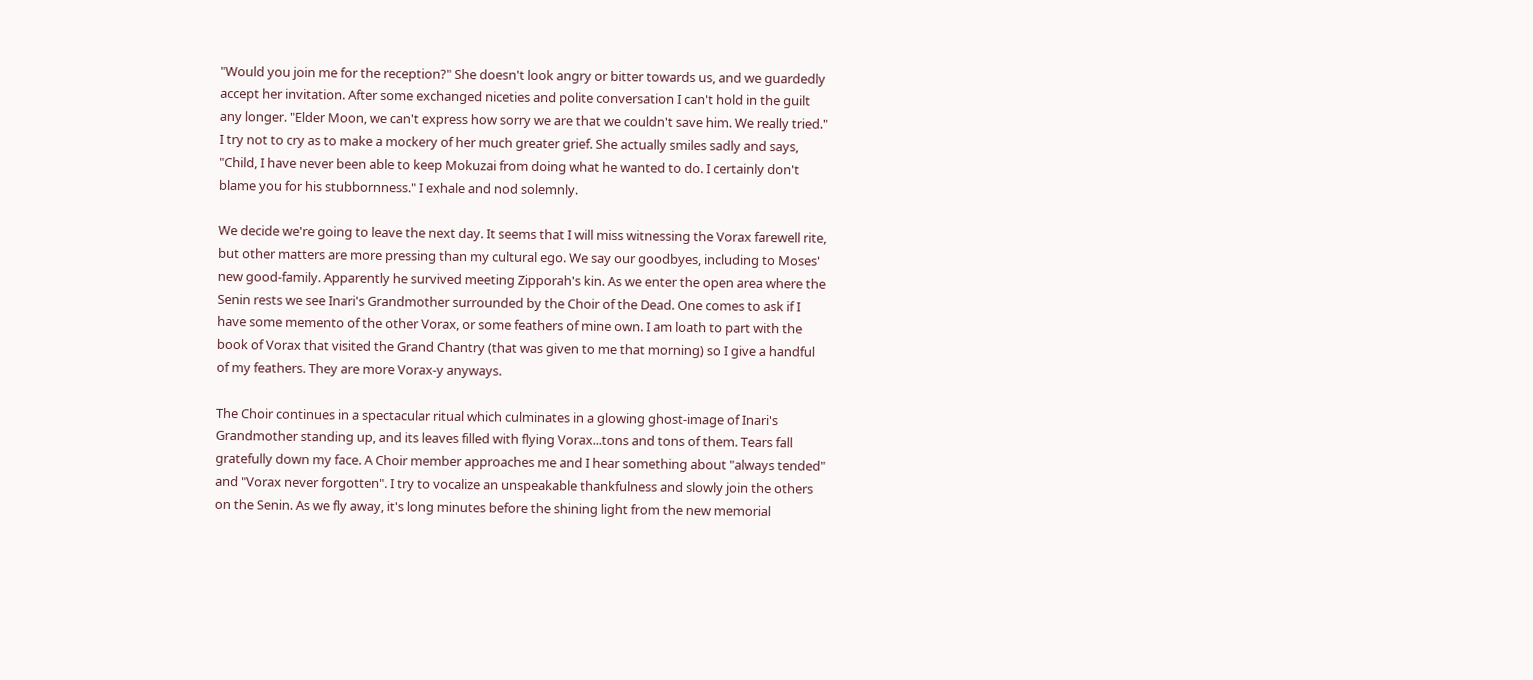"Would you join me for the reception?" She doesn't look angry or bitter towards us, and we guardedly accept her invitation. After some exchanged niceties and polite conversation I can't hold in the guilt any longer. "Elder Moon, we can't express how sorry we are that we couldn't save him. We really tried." I try not to cry as to make a mockery of her much greater grief. She actually smiles sadly and says, "Child, I have never been able to keep Mokuzai from doing what he wanted to do. I certainly don't blame you for his stubbornness." I exhale and nod solemnly.

We decide we're going to leave the next day. It seems that I will miss witnessing the Vorax farewell rite, but other matters are more pressing than my cultural ego. We say our goodbyes, including to Moses' new good-family. Apparently he survived meeting Zipporah's kin. As we enter the open area where the Senin rests we see Inari's Grandmother surrounded by the Choir of the Dead. One comes to ask if I have some memento of the other Vorax, or some feathers of mine own. I am loath to part with the book of Vorax that visited the Grand Chantry (that was given to me that morning) so I give a handful of my feathers. They are more Vorax-y anyways.

The Choir continues in a spectacular ritual which culminates in a glowing ghost-image of Inari's Grandmother standing up, and its leaves filled with flying Vorax...tons and tons of them. Tears fall gratefully down my face. A Choir member approaches me and I hear something about "always tended" and "Vorax never forgotten". I try to vocalize an unspeakable thankfulness and slowly join the others on the Senin. As we fly away, it's long minutes before the shining light from the new memorial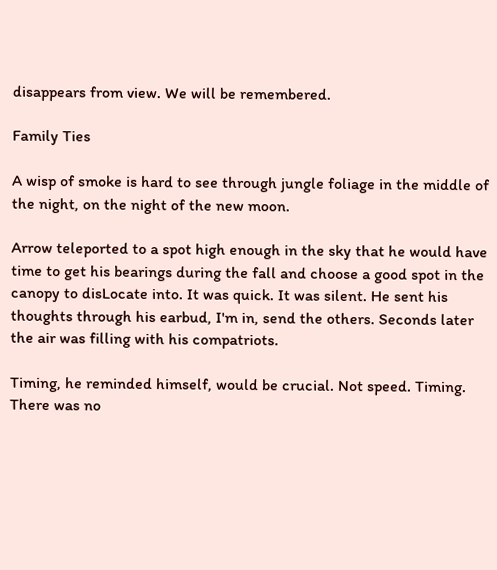disappears from view. We will be remembered.

Family Ties

A wisp of smoke is hard to see through jungle foliage in the middle of the night, on the night of the new moon.

Arrow teleported to a spot high enough in the sky that he would have time to get his bearings during the fall and choose a good spot in the canopy to disLocate into. It was quick. It was silent. He sent his thoughts through his earbud, I'm in, send the others. Seconds later the air was filling with his compatriots.

Timing, he reminded himself, would be crucial. Not speed. Timing. There was no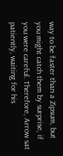way to be faster than a Zipsum, but you might catch them by surprise, if you were careful. Therefore, Arrow sat patiently, waiting for his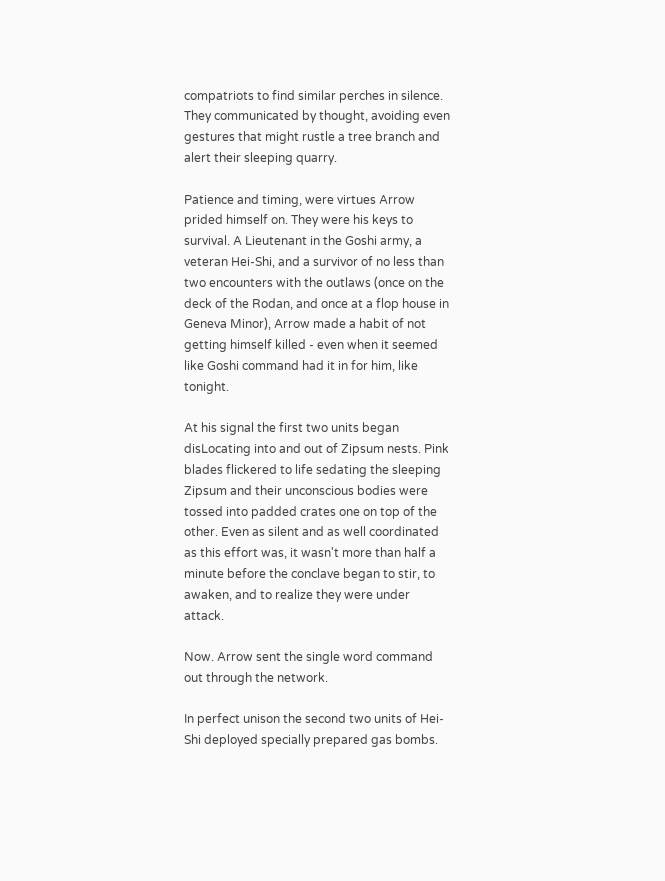compatriots to find similar perches in silence. They communicated by thought, avoiding even gestures that might rustle a tree branch and alert their sleeping quarry.

Patience and timing, were virtues Arrow prided himself on. They were his keys to survival. A Lieutenant in the Goshi army, a veteran Hei-Shi, and a survivor of no less than two encounters with the outlaws (once on the deck of the Rodan, and once at a flop house in Geneva Minor), Arrow made a habit of not getting himself killed - even when it seemed like Goshi command had it in for him, like tonight.

At his signal the first two units began disLocating into and out of Zipsum nests. Pink blades flickered to life sedating the sleeping Zipsum and their unconscious bodies were tossed into padded crates one on top of the other. Even as silent and as well coordinated as this effort was, it wasn't more than half a minute before the conclave began to stir, to awaken, and to realize they were under attack.

Now. Arrow sent the single word command out through the network.

In perfect unison the second two units of Hei-Shi deployed specially prepared gas bombs.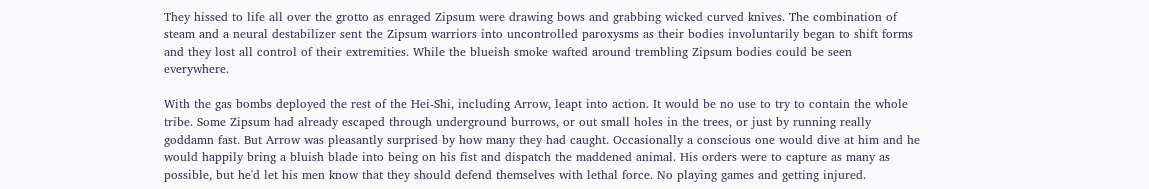They hissed to life all over the grotto as enraged Zipsum were drawing bows and grabbing wicked curved knives. The combination of steam and a neural destabilizer sent the Zipsum warriors into uncontrolled paroxysms as their bodies involuntarily began to shift forms and they lost all control of their extremities. While the blueish smoke wafted around trembling Zipsum bodies could be seen everywhere.

With the gas bombs deployed the rest of the Hei-Shi, including Arrow, leapt into action. It would be no use to try to contain the whole tribe. Some Zipsum had already escaped through underground burrows, or out small holes in the trees, or just by running really goddamn fast. But Arrow was pleasantly surprised by how many they had caught. Occasionally a conscious one would dive at him and he would happily bring a bluish blade into being on his fist and dispatch the maddened animal. His orders were to capture as many as possible, but he'd let his men know that they should defend themselves with lethal force. No playing games and getting injured.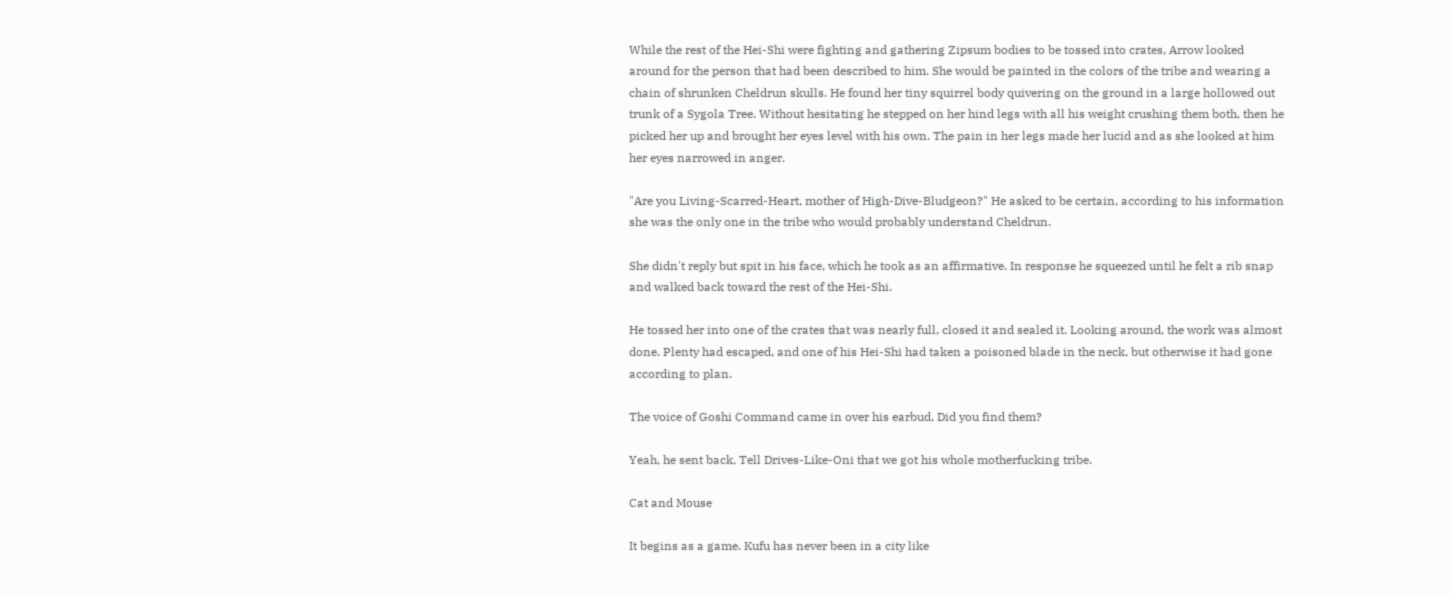While the rest of the Hei-Shi were fighting and gathering Zipsum bodies to be tossed into crates, Arrow looked around for the person that had been described to him. She would be painted in the colors of the tribe and wearing a chain of shrunken Cheldrun skulls. He found her tiny squirrel body quivering on the ground in a large hollowed out trunk of a Sygola Tree. Without hesitating he stepped on her hind legs with all his weight crushing them both, then he picked her up and brought her eyes level with his own. The pain in her legs made her lucid and as she looked at him her eyes narrowed in anger.

"Are you Living-Scarred-Heart, mother of High-Dive-Bludgeon?" He asked to be certain, according to his information she was the only one in the tribe who would probably understand Cheldrun.

She didn't reply but spit in his face, which he took as an affirmative. In response he squeezed until he felt a rib snap and walked back toward the rest of the Hei-Shi.

He tossed her into one of the crates that was nearly full, closed it and sealed it. Looking around, the work was almost done. Plenty had escaped, and one of his Hei-Shi had taken a poisoned blade in the neck, but otherwise it had gone according to plan.

The voice of Goshi Command came in over his earbud, Did you find them?

Yeah, he sent back, Tell Drives-Like-Oni that we got his whole motherfucking tribe.

Cat and Mouse

It begins as a game. Kufu has never been in a city like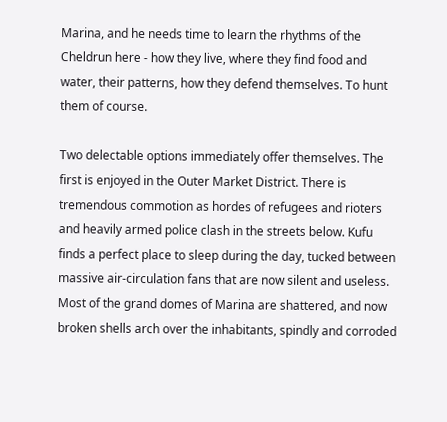Marina, and he needs time to learn the rhythms of the Cheldrun here - how they live, where they find food and water, their patterns, how they defend themselves. To hunt them of course.

Two delectable options immediately offer themselves. The first is enjoyed in the Outer Market District. There is tremendous commotion as hordes of refugees and rioters and heavily armed police clash in the streets below. Kufu finds a perfect place to sleep during the day, tucked between massive air-circulation fans that are now silent and useless. Most of the grand domes of Marina are shattered, and now broken shells arch over the inhabitants, spindly and corroded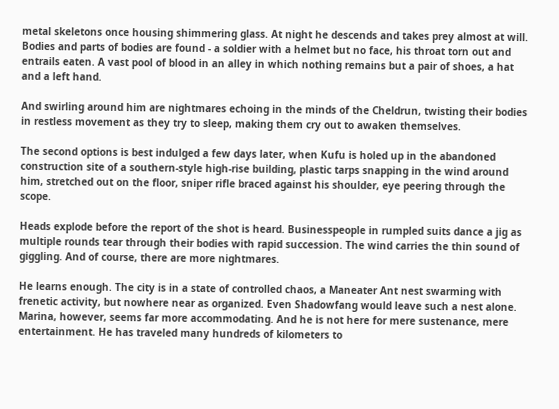metal skeletons once housing shimmering glass. At night he descends and takes prey almost at will. Bodies and parts of bodies are found - a soldier with a helmet but no face, his throat torn out and entrails eaten. A vast pool of blood in an alley in which nothing remains but a pair of shoes, a hat and a left hand.

And swirling around him are nightmares echoing in the minds of the Cheldrun, twisting their bodies in restless movement as they try to sleep, making them cry out to awaken themselves.

The second options is best indulged a few days later, when Kufu is holed up in the abandoned construction site of a southern-style high-rise building, plastic tarps snapping in the wind around him, stretched out on the floor, sniper rifle braced against his shoulder, eye peering through the scope.

Heads explode before the report of the shot is heard. Businesspeople in rumpled suits dance a jig as multiple rounds tear through their bodies with rapid succession. The wind carries the thin sound of giggling. And of course, there are more nightmares.

He learns enough. The city is in a state of controlled chaos, a Maneater Ant nest swarming with frenetic activity, but nowhere near as organized. Even Shadowfang would leave such a nest alone. Marina, however, seems far more accommodating. And he is not here for mere sustenance, mere entertainment. He has traveled many hundreds of kilometers to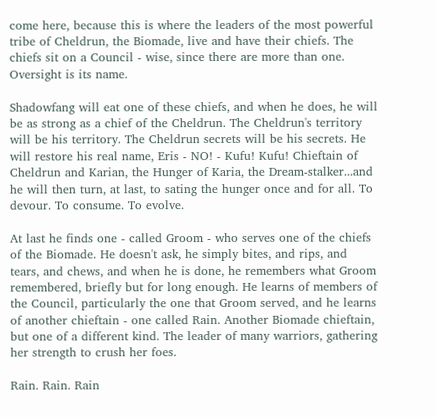come here, because this is where the leaders of the most powerful tribe of Cheldrun, the Biomade, live and have their chiefs. The chiefs sit on a Council - wise, since there are more than one. Oversight is its name.

Shadowfang will eat one of these chiefs, and when he does, he will be as strong as a chief of the Cheldrun. The Cheldrun's territory will be his territory. The Cheldrun secrets will be his secrets. He will restore his real name, Eris - NO! - Kufu! Kufu! Chieftain of Cheldrun and Karian, the Hunger of Karia, the Dream-stalker...and he will then turn, at last, to sating the hunger once and for all. To devour. To consume. To evolve.

At last he finds one - called Groom - who serves one of the chiefs of the Biomade. He doesn't ask, he simply bites, and rips, and tears, and chews, and when he is done, he remembers what Groom remembered, briefly but for long enough. He learns of members of the Council, particularly the one that Groom served, and he learns of another chieftain - one called Rain. Another Biomade chieftain, but one of a different kind. The leader of many warriors, gathering her strength to crush her foes.

Rain. Rain. Rain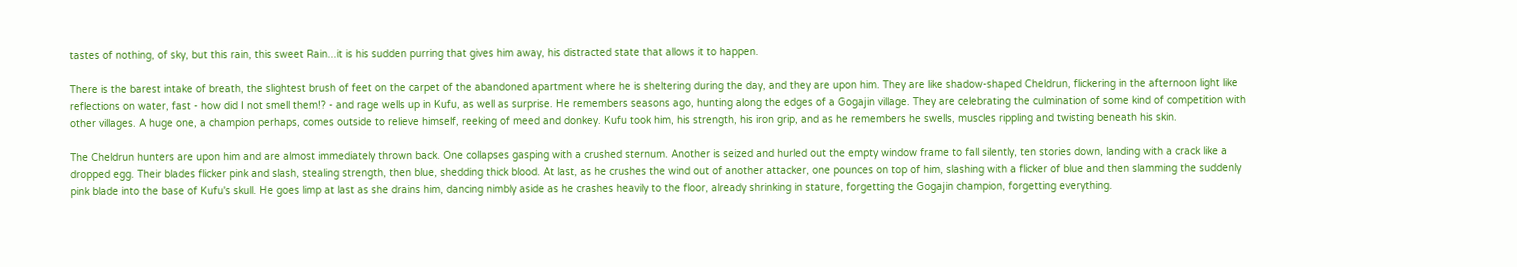tastes of nothing, of sky, but this rain, this sweet Rain...it is his sudden purring that gives him away, his distracted state that allows it to happen.

There is the barest intake of breath, the slightest brush of feet on the carpet of the abandoned apartment where he is sheltering during the day, and they are upon him. They are like shadow-shaped Cheldrun, flickering in the afternoon light like reflections on water, fast - how did I not smell them!? - and rage wells up in Kufu, as well as surprise. He remembers seasons ago, hunting along the edges of a Gogajin village. They are celebrating the culmination of some kind of competition with other villages. A huge one, a champion perhaps, comes outside to relieve himself, reeking of meed and donkey. Kufu took him, his strength, his iron grip, and as he remembers he swells, muscles rippling and twisting beneath his skin.

The Cheldrun hunters are upon him and are almost immediately thrown back. One collapses gasping with a crushed sternum. Another is seized and hurled out the empty window frame to fall silently, ten stories down, landing with a crack like a dropped egg. Their blades flicker pink and slash, stealing strength, then blue, shedding thick blood. At last, as he crushes the wind out of another attacker, one pounces on top of him, slashing with a flicker of blue and then slamming the suddenly pink blade into the base of Kufu's skull. He goes limp at last as she drains him, dancing nimbly aside as he crashes heavily to the floor, already shrinking in stature, forgetting the Gogajin champion, forgetting everything.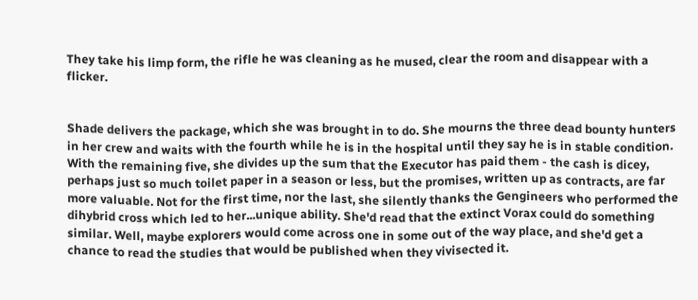They take his limp form, the rifle he was cleaning as he mused, clear the room and disappear with a flicker.


Shade delivers the package, which she was brought in to do. She mourns the three dead bounty hunters in her crew and waits with the fourth while he is in the hospital until they say he is in stable condition. With the remaining five, she divides up the sum that the Executor has paid them - the cash is dicey, perhaps just so much toilet paper in a season or less, but the promises, written up as contracts, are far more valuable. Not for the first time, nor the last, she silently thanks the Gengineers who performed the dihybrid cross which led to her...unique ability. She'd read that the extinct Vorax could do something similar. Well, maybe explorers would come across one in some out of the way place, and she'd get a chance to read the studies that would be published when they vivisected it.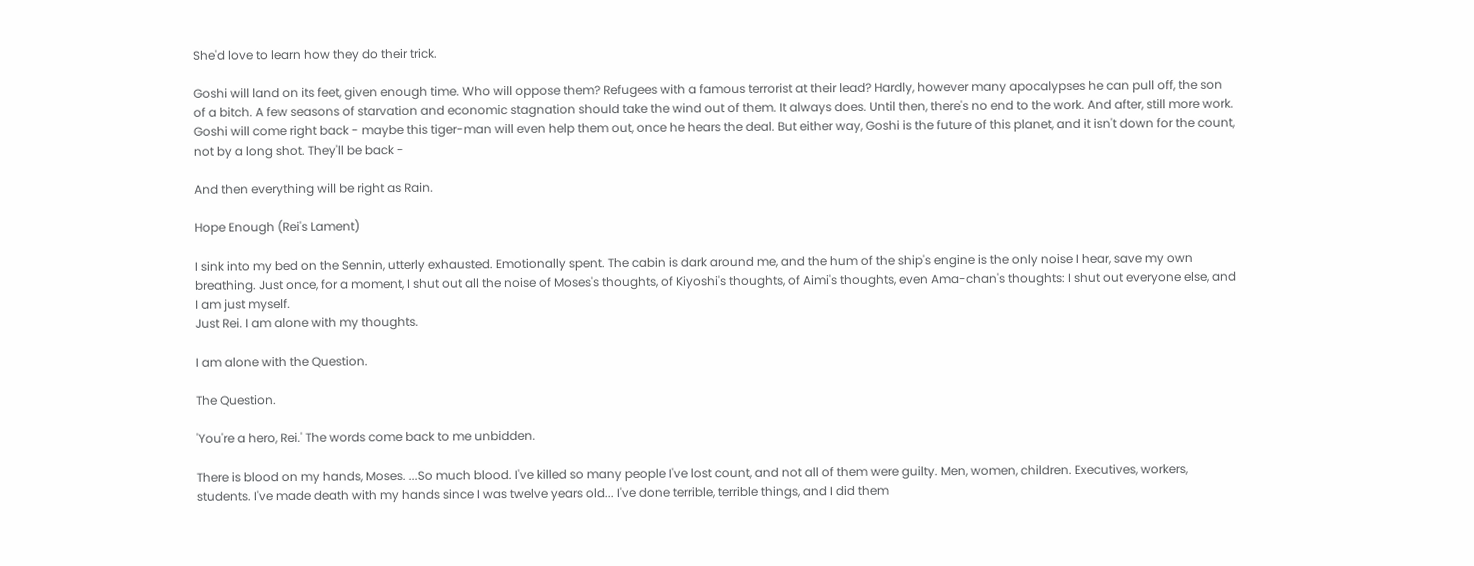She'd love to learn how they do their trick.

Goshi will land on its feet, given enough time. Who will oppose them? Refugees with a famous terrorist at their lead? Hardly, however many apocalypses he can pull off, the son of a bitch. A few seasons of starvation and economic stagnation should take the wind out of them. It always does. Until then, there's no end to the work. And after, still more work. Goshi will come right back - maybe this tiger-man will even help them out, once he hears the deal. But either way, Goshi is the future of this planet, and it isn't down for the count, not by a long shot. They'll be back -

And then everything will be right as Rain.

Hope Enough (Rei's Lament)

I sink into my bed on the Sennin, utterly exhausted. Emotionally spent. The cabin is dark around me, and the hum of the ship's engine is the only noise I hear, save my own breathing. Just once, for a moment, I shut out all the noise of Moses's thoughts, of Kiyoshi's thoughts, of Aimi's thoughts, even Ama-chan's thoughts: I shut out everyone else, and I am just myself.
Just Rei. I am alone with my thoughts.

I am alone with the Question.

The Question.

'You're a hero, Rei.' The words come back to me unbidden.

There is blood on my hands, Moses. ...So much blood. I've killed so many people I've lost count, and not all of them were guilty. Men, women, children. Executives, workers, students. I've made death with my hands since I was twelve years old... I've done terrible, terrible things, and I did them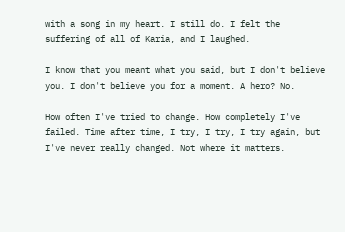with a song in my heart. I still do. I felt the suffering of all of Karia, and I laughed.

I know that you meant what you said, but I don't believe you. I don't believe you for a moment. A hero? No.

How often I've tried to change. How completely I've failed. Time after time, I try, I try, I try again, but I've never really changed. Not where it matters.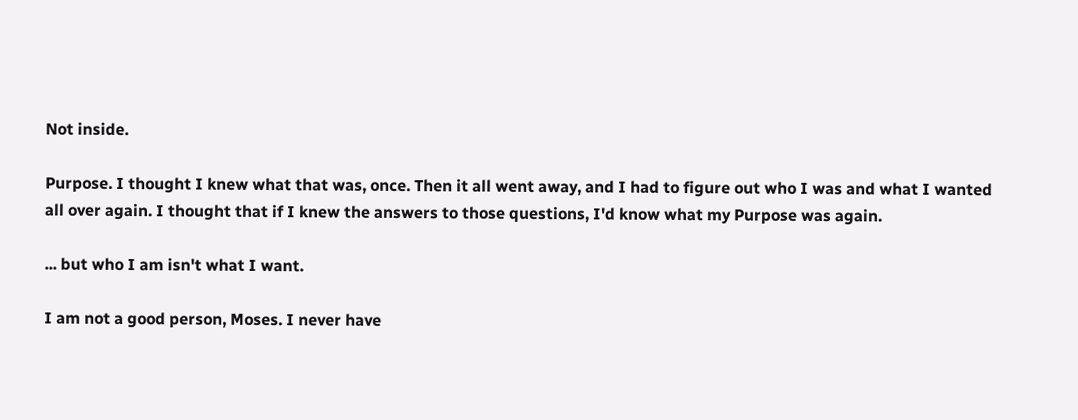Not inside.

Purpose. I thought I knew what that was, once. Then it all went away, and I had to figure out who I was and what I wanted all over again. I thought that if I knew the answers to those questions, I'd know what my Purpose was again.

... but who I am isn't what I want.

I am not a good person, Moses. I never have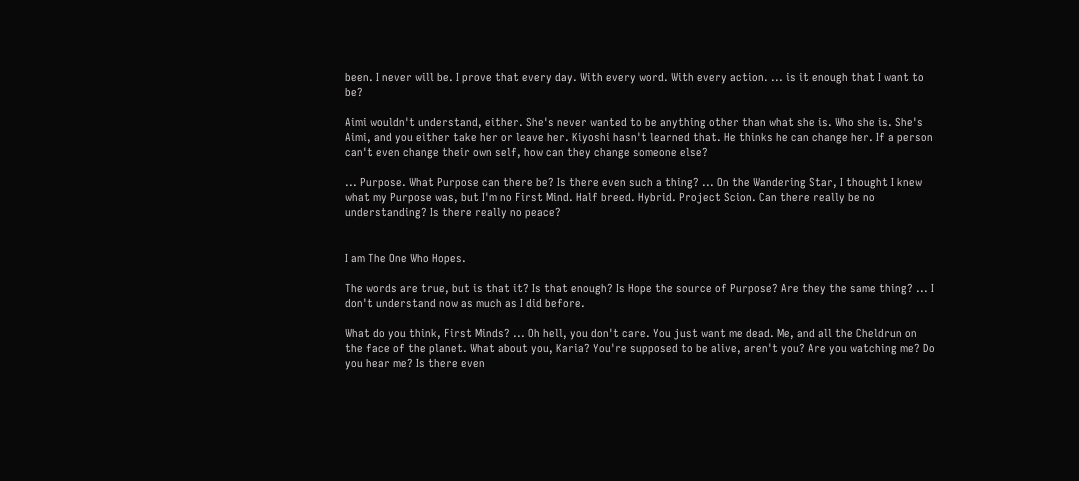been. I never will be. I prove that every day. With every word. With every action. ... is it enough that I want to be?

Aimi wouldn't understand, either. She's never wanted to be anything other than what she is. Who she is. She's Aimi, and you either take her or leave her. Kiyoshi hasn't learned that. He thinks he can change her. If a person can't even change their own self, how can they change someone else?

... Purpose. What Purpose can there be? Is there even such a thing? ... On the Wandering Star, I thought I knew what my Purpose was, but I'm no First Mind. Half breed. Hybrid. Project Scion. Can there really be no understanding? Is there really no peace?


I am The One Who Hopes.

The words are true, but is that it? Is that enough? Is Hope the source of Purpose? Are they the same thing? ... I don't understand now as much as I did before.

What do you think, First Minds? ... Oh hell, you don't care. You just want me dead. Me, and all the Cheldrun on the face of the planet. What about you, Karia? You're supposed to be alive, aren't you? Are you watching me? Do you hear me? Is there even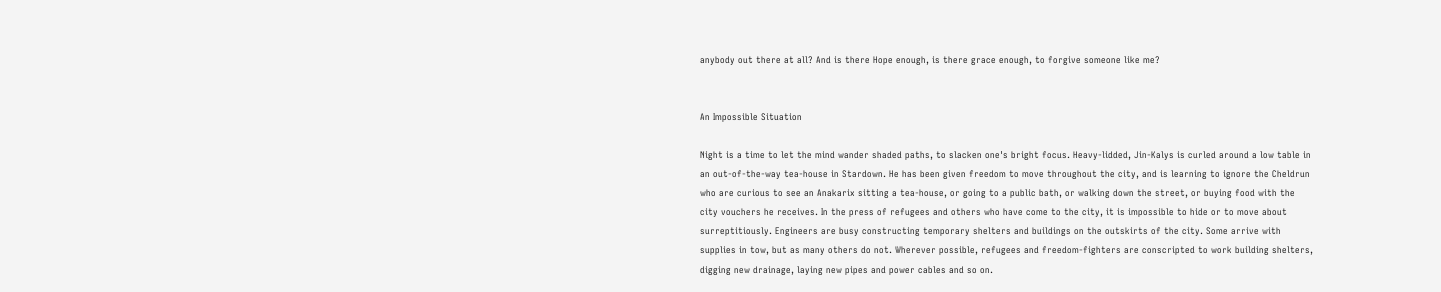anybody out there at all? And is there Hope enough, is there grace enough, to forgive someone like me?


An Impossible Situation

Night is a time to let the mind wander shaded paths, to slacken one's bright focus. Heavy-lidded, Jin-Kalys is curled around a low table in an out-of-the-way tea-house in Stardown. He has been given freedom to move throughout the city, and is learning to ignore the Cheldrun who are curious to see an Anakarix sitting a tea-house, or going to a public bath, or walking down the street, or buying food with the city vouchers he receives. In the press of refugees and others who have come to the city, it is impossible to hide or to move about surreptitiously. Engineers are busy constructing temporary shelters and buildings on the outskirts of the city. Some arrive with supplies in tow, but as many others do not. Wherever possible, refugees and freedom-fighters are conscripted to work building shelters, digging new drainage, laying new pipes and power cables and so on.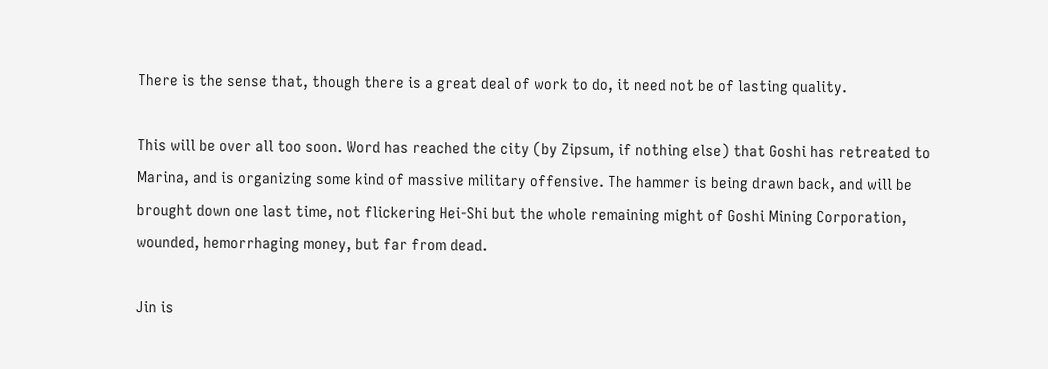There is the sense that, though there is a great deal of work to do, it need not be of lasting quality.

This will be over all too soon. Word has reached the city (by Zipsum, if nothing else) that Goshi has retreated to Marina, and is organizing some kind of massive military offensive. The hammer is being drawn back, and will be brought down one last time, not flickering Hei-Shi but the whole remaining might of Goshi Mining Corporation, wounded, hemorrhaging money, but far from dead.

Jin is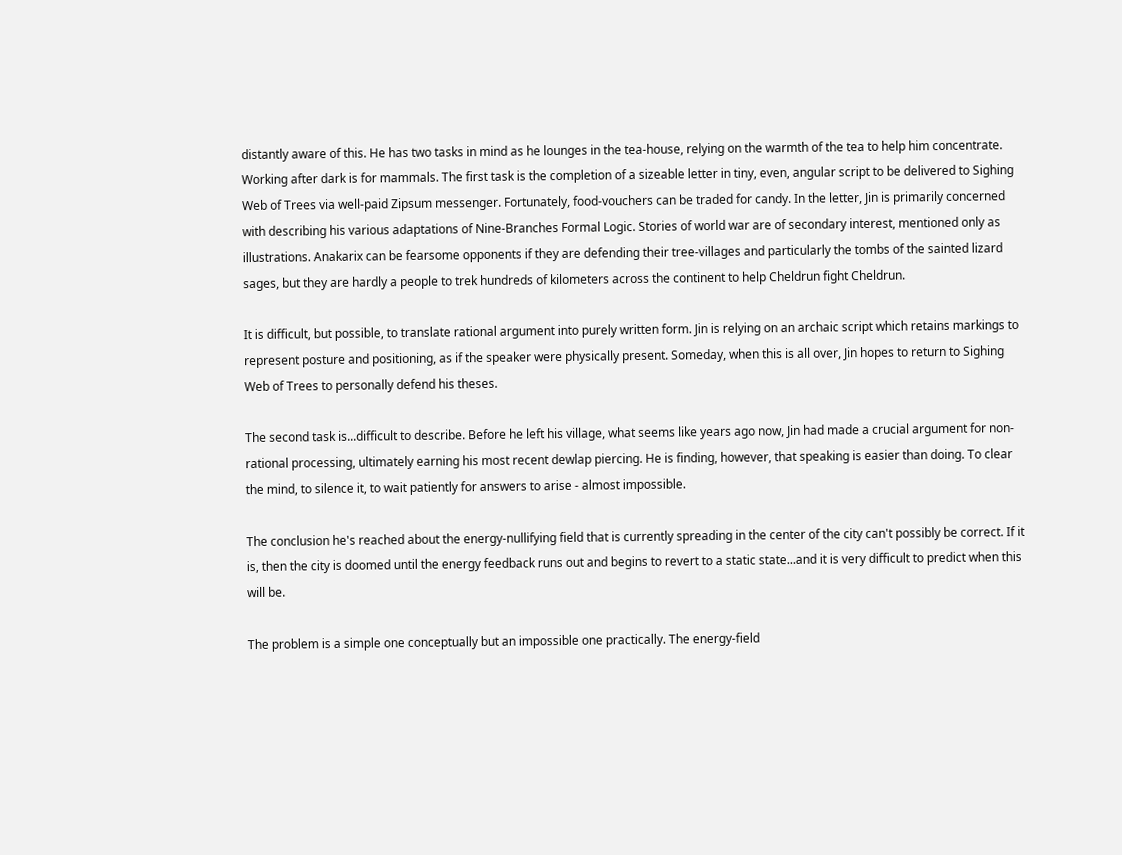distantly aware of this. He has two tasks in mind as he lounges in the tea-house, relying on the warmth of the tea to help him concentrate. Working after dark is for mammals. The first task is the completion of a sizeable letter in tiny, even, angular script to be delivered to Sighing Web of Trees via well-paid Zipsum messenger. Fortunately, food-vouchers can be traded for candy. In the letter, Jin is primarily concerned with describing his various adaptations of Nine-Branches Formal Logic. Stories of world war are of secondary interest, mentioned only as illustrations. Anakarix can be fearsome opponents if they are defending their tree-villages and particularly the tombs of the sainted lizard sages, but they are hardly a people to trek hundreds of kilometers across the continent to help Cheldrun fight Cheldrun.

It is difficult, but possible, to translate rational argument into purely written form. Jin is relying on an archaic script which retains markings to represent posture and positioning, as if the speaker were physically present. Someday, when this is all over, Jin hopes to return to Sighing Web of Trees to personally defend his theses.

The second task is...difficult to describe. Before he left his village, what seems like years ago now, Jin had made a crucial argument for non-rational processing, ultimately earning his most recent dewlap piercing. He is finding, however, that speaking is easier than doing. To clear the mind, to silence it, to wait patiently for answers to arise - almost impossible.

The conclusion he's reached about the energy-nullifying field that is currently spreading in the center of the city can't possibly be correct. If it is, then the city is doomed until the energy feedback runs out and begins to revert to a static state...and it is very difficult to predict when this will be.

The problem is a simple one conceptually but an impossible one practically. The energy-field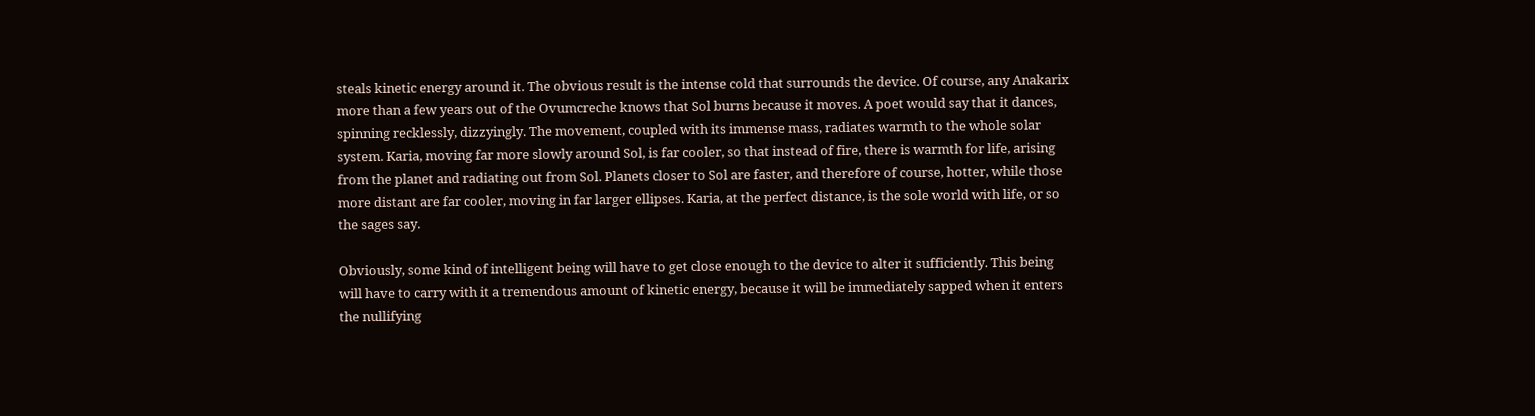steals kinetic energy around it. The obvious result is the intense cold that surrounds the device. Of course, any Anakarix more than a few years out of the Ovumcreche knows that Sol burns because it moves. A poet would say that it dances, spinning recklessly, dizzyingly. The movement, coupled with its immense mass, radiates warmth to the whole solar system. Karia, moving far more slowly around Sol, is far cooler, so that instead of fire, there is warmth for life, arising from the planet and radiating out from Sol. Planets closer to Sol are faster, and therefore of course, hotter, while those more distant are far cooler, moving in far larger ellipses. Karia, at the perfect distance, is the sole world with life, or so the sages say.

Obviously, some kind of intelligent being will have to get close enough to the device to alter it sufficiently. This being will have to carry with it a tremendous amount of kinetic energy, because it will be immediately sapped when it enters the nullifying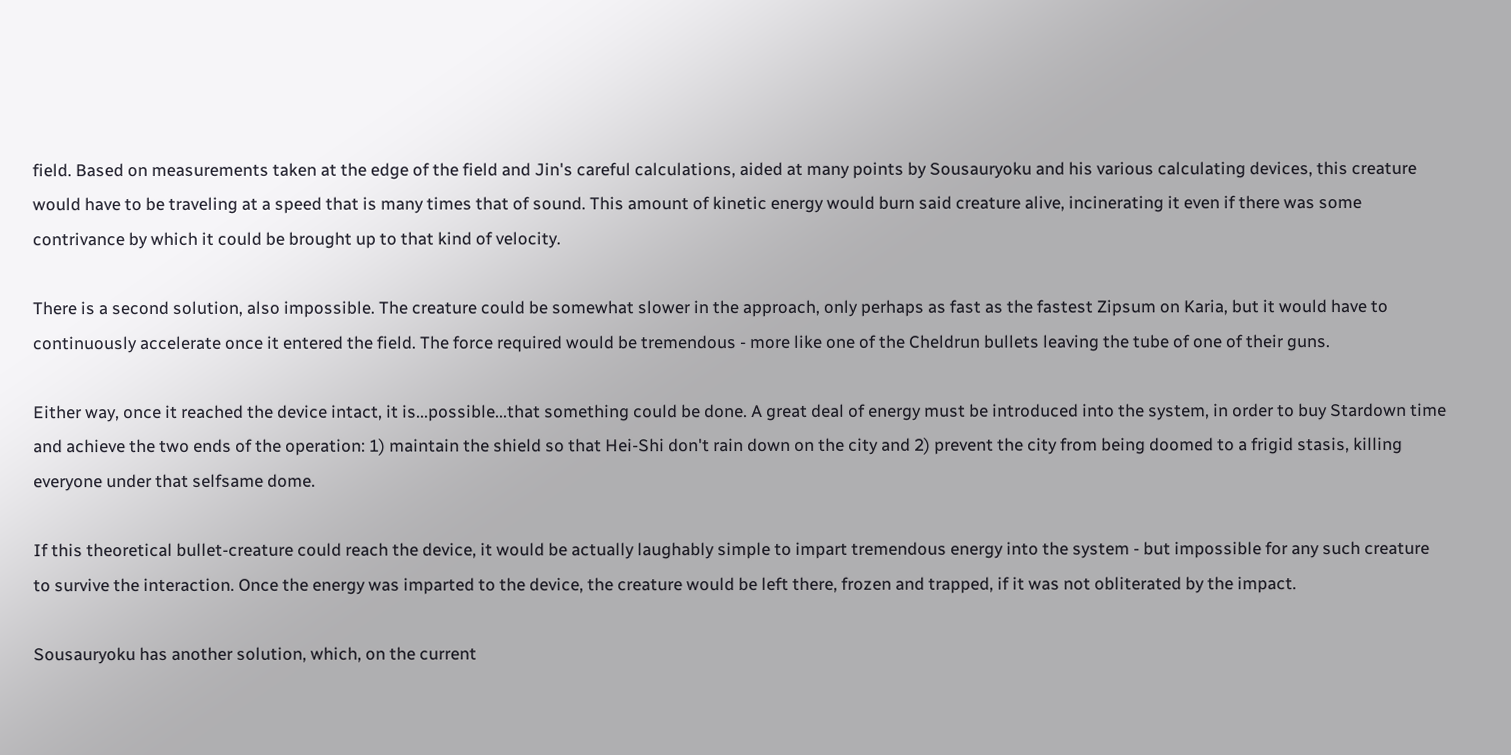field. Based on measurements taken at the edge of the field and Jin's careful calculations, aided at many points by Sousauryoku and his various calculating devices, this creature would have to be traveling at a speed that is many times that of sound. This amount of kinetic energy would burn said creature alive, incinerating it even if there was some contrivance by which it could be brought up to that kind of velocity.

There is a second solution, also impossible. The creature could be somewhat slower in the approach, only perhaps as fast as the fastest Zipsum on Karia, but it would have to continuously accelerate once it entered the field. The force required would be tremendous - more like one of the Cheldrun bullets leaving the tube of one of their guns.

Either way, once it reached the device intact, it is...possible...that something could be done. A great deal of energy must be introduced into the system, in order to buy Stardown time and achieve the two ends of the operation: 1) maintain the shield so that Hei-Shi don't rain down on the city and 2) prevent the city from being doomed to a frigid stasis, killing everyone under that selfsame dome.

If this theoretical bullet-creature could reach the device, it would be actually laughably simple to impart tremendous energy into the system - but impossible for any such creature to survive the interaction. Once the energy was imparted to the device, the creature would be left there, frozen and trapped, if it was not obliterated by the impact.

Sousauryoku has another solution, which, on the current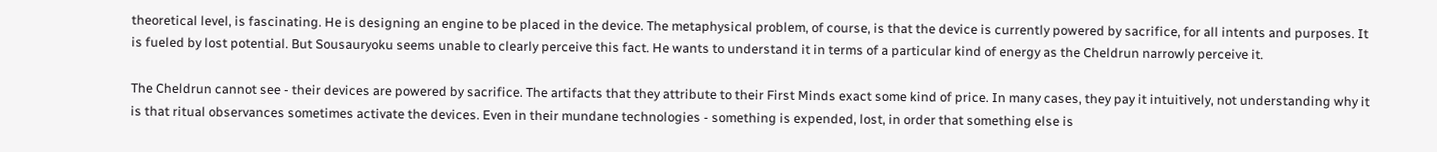theoretical level, is fascinating. He is designing an engine to be placed in the device. The metaphysical problem, of course, is that the device is currently powered by sacrifice, for all intents and purposes. It is fueled by lost potential. But Sousauryoku seems unable to clearly perceive this fact. He wants to understand it in terms of a particular kind of energy as the Cheldrun narrowly perceive it.

The Cheldrun cannot see - their devices are powered by sacrifice. The artifacts that they attribute to their First Minds exact some kind of price. In many cases, they pay it intuitively, not understanding why it is that ritual observances sometimes activate the devices. Even in their mundane technologies - something is expended, lost, in order that something else is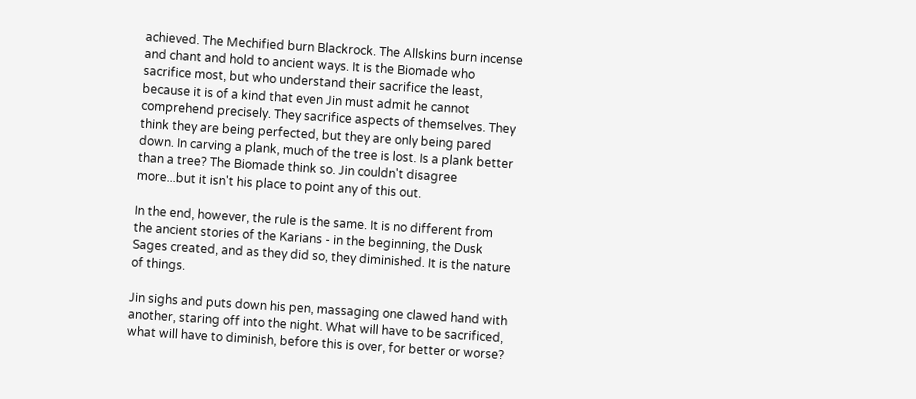achieved. The Mechified burn Blackrock. The Allskins burn incense and chant and hold to ancient ways. It is the Biomade who sacrifice most, but who understand their sacrifice the least, because it is of a kind that even Jin must admit he cannot comprehend precisely. They sacrifice aspects of themselves. They think they are being perfected, but they are only being pared down. In carving a plank, much of the tree is lost. Is a plank better than a tree? The Biomade think so. Jin couldn't disagree more...but it isn't his place to point any of this out.

In the end, however, the rule is the same. It is no different from the ancient stories of the Karians - in the beginning, the Dusk Sages created, and as they did so, they diminished. It is the nature of things.

Jin sighs and puts down his pen, massaging one clawed hand with another, staring off into the night. What will have to be sacrificed, what will have to diminish, before this is over, for better or worse?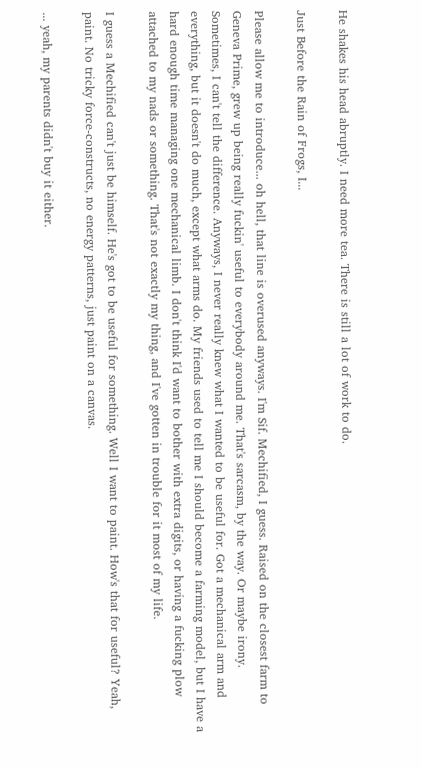He shakes his head abruptly. I need more tea. There is still a lot of work to do.

Just Before the Rain of Frogs, I...

Please allow me to introduce... oh hell, that line is overused anyways. I'm Sif. Mechified, I guess. Raised on the closest farm to Geneva Prime, grew up being really fuckin' useful to everybody around me. That's sarcasm, by the way. Or maybe irony. Sometimes, I can't tell the difference. Anyways, I never really knew what I wanted to be useful for. Got a mechanical arm and everything, but it doesn't do much, except what arms do. My friends used to tell me I should become a farming model, but I have a hard enough time managing one mechanical limb. I don't think I'd want to bother with extra digits, or having a fucking plow attached to my nads or something. That's not exactly my thing, and I've gotten in trouble for it most of my life.

I guess a Mechified can't just be himself. He's got to be useful for something. Well I want to paint. How's that for useful? Yeah, paint. No tricky force-constructs, no energy patterns, just paint on a canvas.

... yeah, my parents didn't buy it either.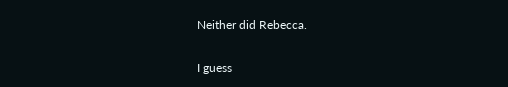Neither did Rebecca.

I guess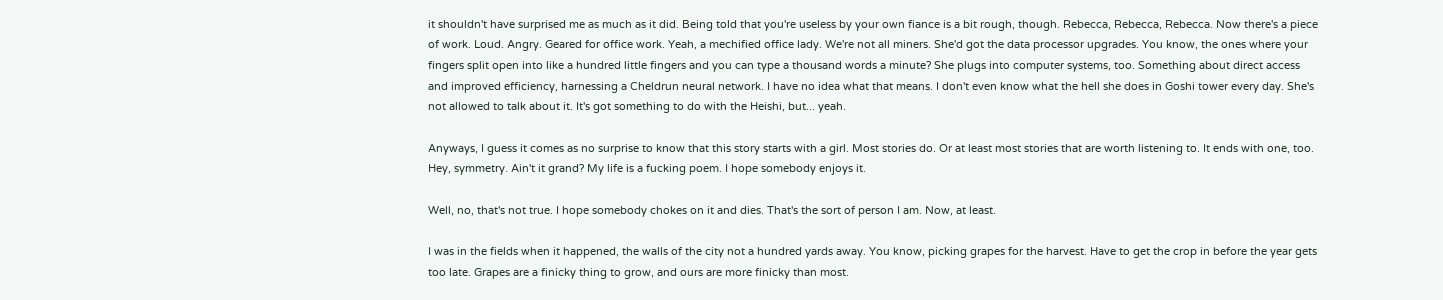it shouldn't have surprised me as much as it did. Being told that you're useless by your own fiance is a bit rough, though. Rebecca, Rebecca, Rebecca. Now there's a piece of work. Loud. Angry. Geared for office work. Yeah, a mechified office lady. We're not all miners. She'd got the data processor upgrades. You know, the ones where your fingers split open into like a hundred little fingers and you can type a thousand words a minute? She plugs into computer systems, too. Something about direct access and improved efficiency, harnessing a Cheldrun neural network. I have no idea what that means. I don't even know what the hell she does in Goshi tower every day. She's not allowed to talk about it. It's got something to do with the Heishi, but... yeah.

Anyways, I guess it comes as no surprise to know that this story starts with a girl. Most stories do. Or at least most stories that are worth listening to. It ends with one, too. Hey, symmetry. Ain't it grand? My life is a fucking poem. I hope somebody enjoys it.

Well, no, that's not true. I hope somebody chokes on it and dies. That's the sort of person I am. Now, at least.

I was in the fields when it happened, the walls of the city not a hundred yards away. You know, picking grapes for the harvest. Have to get the crop in before the year gets too late. Grapes are a finicky thing to grow, and ours are more finicky than most.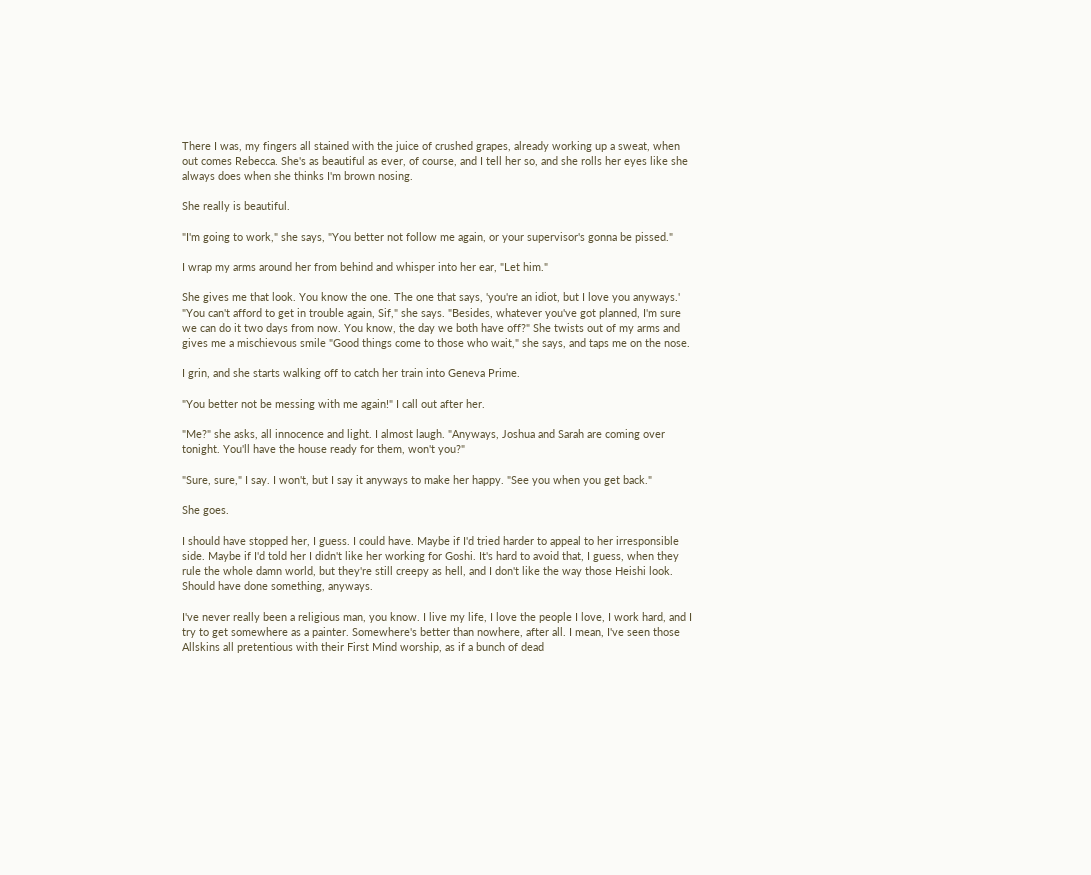There I was, my fingers all stained with the juice of crushed grapes, already working up a sweat, when out comes Rebecca. She's as beautiful as ever, of course, and I tell her so, and she rolls her eyes like she always does when she thinks I'm brown nosing.

She really is beautiful.

"I'm going to work," she says, "You better not follow me again, or your supervisor's gonna be pissed."

I wrap my arms around her from behind and whisper into her ear, "Let him."

She gives me that look. You know the one. The one that says, 'you're an idiot, but I love you anyways.' "You can't afford to get in trouble again, Sif," she says. "Besides, whatever you've got planned, I'm sure we can do it two days from now. You know, the day we both have off?" She twists out of my arms and gives me a mischievous smile "Good things come to those who wait," she says, and taps me on the nose.

I grin, and she starts walking off to catch her train into Geneva Prime.

"You better not be messing with me again!" I call out after her.

"Me?" she asks, all innocence and light. I almost laugh. "Anyways, Joshua and Sarah are coming over tonight. You'll have the house ready for them, won't you?"

"Sure, sure," I say. I won't, but I say it anyways to make her happy. "See you when you get back."

She goes.

I should have stopped her, I guess. I could have. Maybe if I'd tried harder to appeal to her irresponsible side. Maybe if I'd told her I didn't like her working for Goshi. It's hard to avoid that, I guess, when they rule the whole damn world, but they're still creepy as hell, and I don't like the way those Heishi look. Should have done something, anyways.

I've never really been a religious man, you know. I live my life, I love the people I love, I work hard, and I try to get somewhere as a painter. Somewhere's better than nowhere, after all. I mean, I've seen those Allskins all pretentious with their First Mind worship, as if a bunch of dead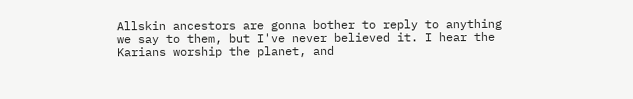Allskin ancestors are gonna bother to reply to anything we say to them, but I've never believed it. I hear the Karians worship the planet, and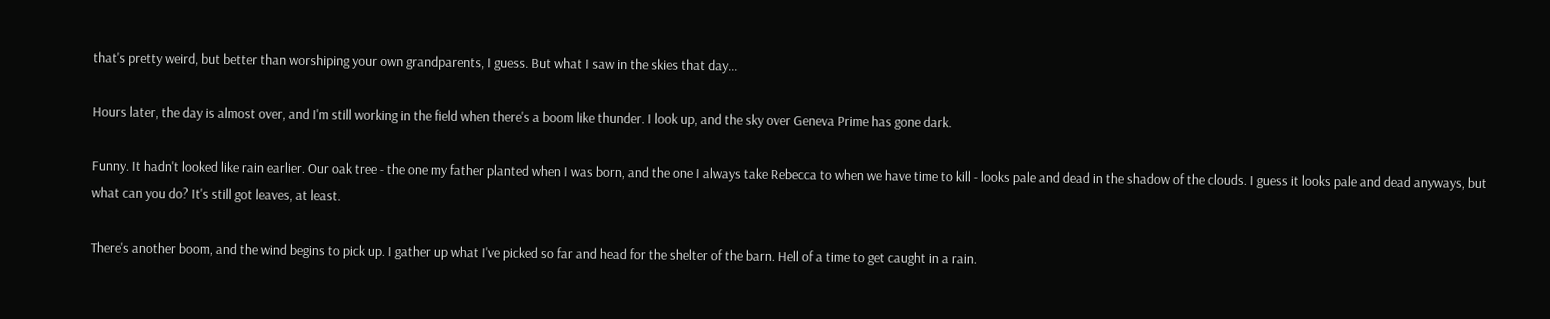that's pretty weird, but better than worshiping your own grandparents, I guess. But what I saw in the skies that day...

Hours later, the day is almost over, and I'm still working in the field when there's a boom like thunder. I look up, and the sky over Geneva Prime has gone dark.

Funny. It hadn't looked like rain earlier. Our oak tree - the one my father planted when I was born, and the one I always take Rebecca to when we have time to kill - looks pale and dead in the shadow of the clouds. I guess it looks pale and dead anyways, but what can you do? It's still got leaves, at least.

There's another boom, and the wind begins to pick up. I gather up what I've picked so far and head for the shelter of the barn. Hell of a time to get caught in a rain.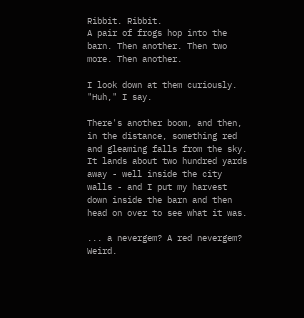Ribbit. Ribbit.
A pair of frogs hop into the barn. Then another. Then two more. Then another.

I look down at them curiously. "Huh," I say.

There's another boom, and then, in the distance, something red and gleaming falls from the sky. It lands about two hundred yards away - well inside the city walls - and I put my harvest down inside the barn and then head on over to see what it was.

... a nevergem? A red nevergem? Weird.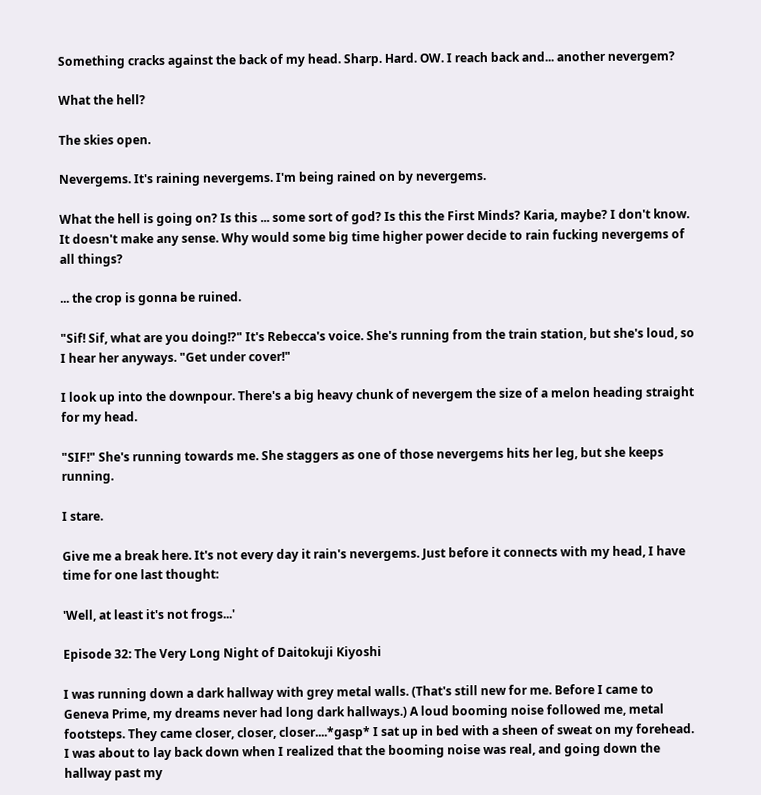Something cracks against the back of my head. Sharp. Hard. OW. I reach back and... another nevergem?

What the hell?

The skies open.

Nevergems. It's raining nevergems. I'm being rained on by nevergems.

What the hell is going on? Is this ... some sort of god? Is this the First Minds? Karia, maybe? I don't know. It doesn't make any sense. Why would some big time higher power decide to rain fucking nevergems of all things?

... the crop is gonna be ruined.

"Sif! Sif, what are you doing!?" It's Rebecca's voice. She's running from the train station, but she's loud, so I hear her anyways. "Get under cover!"

I look up into the downpour. There's a big heavy chunk of nevergem the size of a melon heading straight for my head.

"SIF!" She's running towards me. She staggers as one of those nevergems hits her leg, but she keeps running.

I stare.

Give me a break here. It's not every day it rain's nevergems. Just before it connects with my head, I have time for one last thought:

'Well, at least it's not frogs...'

Episode 32: The Very Long Night of Daitokuji Kiyoshi

I was running down a dark hallway with grey metal walls. (That's still new for me. Before I came to Geneva Prime, my dreams never had long dark hallways.) A loud booming noise followed me, metal footsteps. They came closer, closer, closer....*gasp* I sat up in bed with a sheen of sweat on my forehead. I was about to lay back down when I realized that the booming noise was real, and going down the hallway past my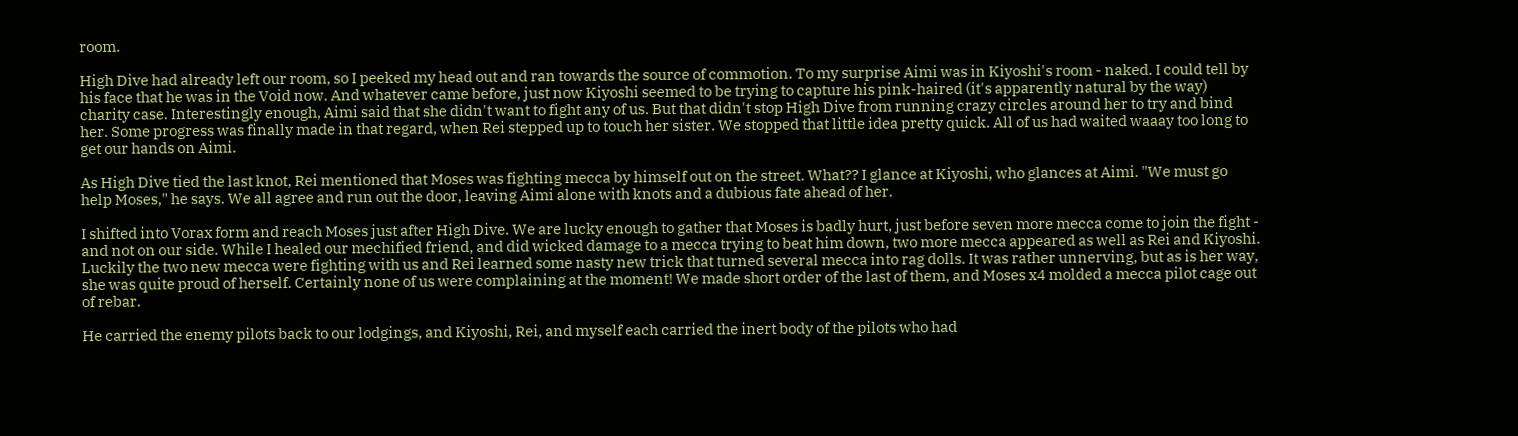room.

High Dive had already left our room, so I peeked my head out and ran towards the source of commotion. To my surprise Aimi was in Kiyoshi's room - naked. I could tell by his face that he was in the Void now. And whatever came before, just now Kiyoshi seemed to be trying to capture his pink-haired (it's apparently natural by the way) charity case. Interestingly enough, Aimi said that she didn't want to fight any of us. But that didn't stop High Dive from running crazy circles around her to try and bind her. Some progress was finally made in that regard, when Rei stepped up to touch her sister. We stopped that little idea pretty quick. All of us had waited waaay too long to get our hands on Aimi.

As High Dive tied the last knot, Rei mentioned that Moses was fighting mecca by himself out on the street. What?? I glance at Kiyoshi, who glances at Aimi. "We must go help Moses," he says. We all agree and run out the door, leaving Aimi alone with knots and a dubious fate ahead of her.

I shifted into Vorax form and reach Moses just after High Dive. We are lucky enough to gather that Moses is badly hurt, just before seven more mecca come to join the fight - and not on our side. While I healed our mechified friend, and did wicked damage to a mecca trying to beat him down, two more mecca appeared as well as Rei and Kiyoshi. Luckily the two new mecca were fighting with us and Rei learned some nasty new trick that turned several mecca into rag dolls. It was rather unnerving, but as is her way, she was quite proud of herself. Certainly none of us were complaining at the moment! We made short order of the last of them, and Moses x4 molded a mecca pilot cage out of rebar.

He carried the enemy pilots back to our lodgings, and Kiyoshi, Rei, and myself each carried the inert body of the pilots who had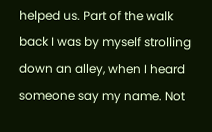helped us. Part of the walk back I was by myself strolling down an alley, when I heard someone say my name. Not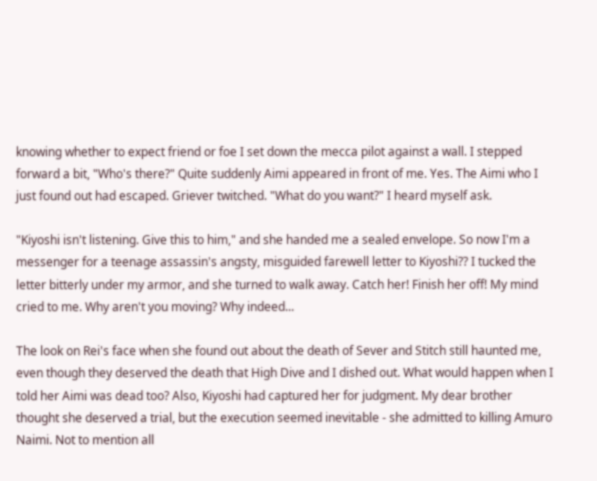knowing whether to expect friend or foe I set down the mecca pilot against a wall. I stepped forward a bit, "Who's there?" Quite suddenly Aimi appeared in front of me. Yes. The Aimi who I just found out had escaped. Griever twitched. "What do you want?" I heard myself ask.

"Kiyoshi isn't listening. Give this to him," and she handed me a sealed envelope. So now I'm a messenger for a teenage assassin's angsty, misguided farewell letter to Kiyoshi?? I tucked the letter bitterly under my armor, and she turned to walk away. Catch her! Finish her off! My mind cried to me. Why aren't you moving? Why indeed...

The look on Rei's face when she found out about the death of Sever and Stitch still haunted me, even though they deserved the death that High Dive and I dished out. What would happen when I told her Aimi was dead too? Also, Kiyoshi had captured her for judgment. My dear brother thought she deserved a trial, but the execution seemed inevitable - she admitted to killing Amuro Naimi. Not to mention all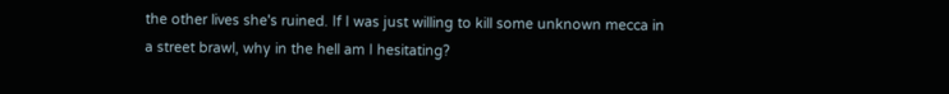the other lives she's ruined. If I was just willing to kill some unknown mecca in a street brawl, why in the hell am I hesitating?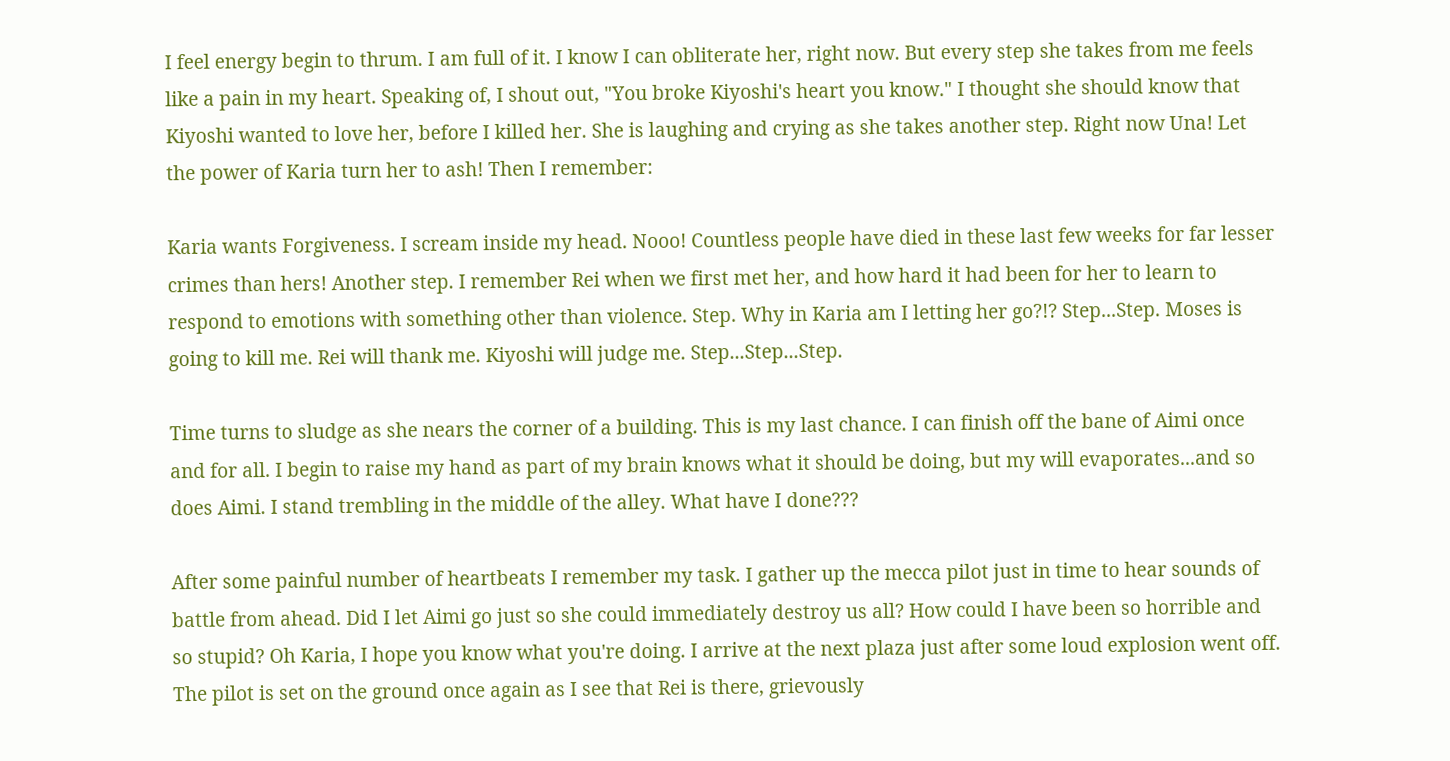I feel energy begin to thrum. I am full of it. I know I can obliterate her, right now. But every step she takes from me feels like a pain in my heart. Speaking of, I shout out, "You broke Kiyoshi's heart you know." I thought she should know that Kiyoshi wanted to love her, before I killed her. She is laughing and crying as she takes another step. Right now Una! Let the power of Karia turn her to ash! Then I remember:

Karia wants Forgiveness. I scream inside my head. Nooo! Countless people have died in these last few weeks for far lesser crimes than hers! Another step. I remember Rei when we first met her, and how hard it had been for her to learn to respond to emotions with something other than violence. Step. Why in Karia am I letting her go?!? Step...Step. Moses is going to kill me. Rei will thank me. Kiyoshi will judge me. Step...Step...Step.

Time turns to sludge as she nears the corner of a building. This is my last chance. I can finish off the bane of Aimi once and for all. I begin to raise my hand as part of my brain knows what it should be doing, but my will evaporates...and so does Aimi. I stand trembling in the middle of the alley. What have I done???

After some painful number of heartbeats I remember my task. I gather up the mecca pilot just in time to hear sounds of battle from ahead. Did I let Aimi go just so she could immediately destroy us all? How could I have been so horrible and so stupid? Oh Karia, I hope you know what you're doing. I arrive at the next plaza just after some loud explosion went off. The pilot is set on the ground once again as I see that Rei is there, grievously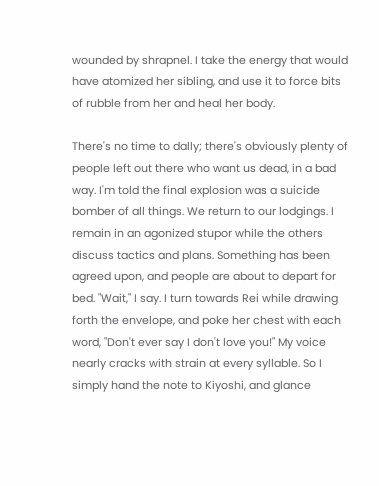wounded by shrapnel. I take the energy that would have atomized her sibling, and use it to force bits of rubble from her and heal her body.

There's no time to dally; there's obviously plenty of people left out there who want us dead, in a bad way. I'm told the final explosion was a suicide bomber of all things. We return to our lodgings. I remain in an agonized stupor while the others discuss tactics and plans. Something has been agreed upon, and people are about to depart for bed. "Wait," I say. I turn towards Rei while drawing forth the envelope, and poke her chest with each word, "Don't ever say I don't love you!" My voice nearly cracks with strain at every syllable. So I simply hand the note to Kiyoshi, and glance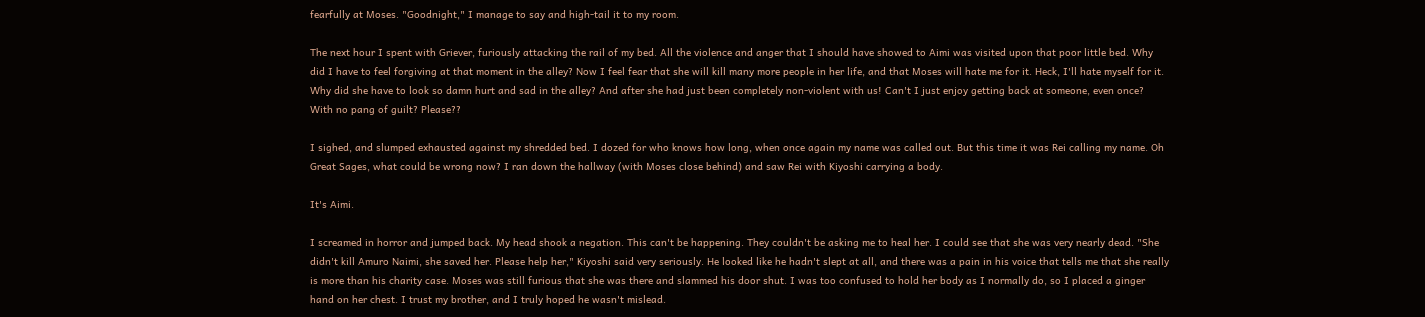fearfully at Moses. "Goodnight," I manage to say and high-tail it to my room.

The next hour I spent with Griever, furiously attacking the rail of my bed. All the violence and anger that I should have showed to Aimi was visited upon that poor little bed. Why did I have to feel forgiving at that moment in the alley? Now I feel fear that she will kill many more people in her life, and that Moses will hate me for it. Heck, I'll hate myself for it. Why did she have to look so damn hurt and sad in the alley? And after she had just been completely non-violent with us! Can't I just enjoy getting back at someone, even once? With no pang of guilt? Please??

I sighed, and slumped exhausted against my shredded bed. I dozed for who knows how long, when once again my name was called out. But this time it was Rei calling my name. Oh Great Sages, what could be wrong now? I ran down the hallway (with Moses close behind) and saw Rei with Kiyoshi carrying a body.

It's Aimi.

I screamed in horror and jumped back. My head shook a negation. This can't be happening. They couldn't be asking me to heal her. I could see that she was very nearly dead. "She didn't kill Amuro Naimi, she saved her. Please help her," Kiyoshi said very seriously. He looked like he hadn't slept at all, and there was a pain in his voice that tells me that she really is more than his charity case. Moses was still furious that she was there and slammed his door shut. I was too confused to hold her body as I normally do, so I placed a ginger hand on her chest. I trust my brother, and I truly hoped he wasn't mislead.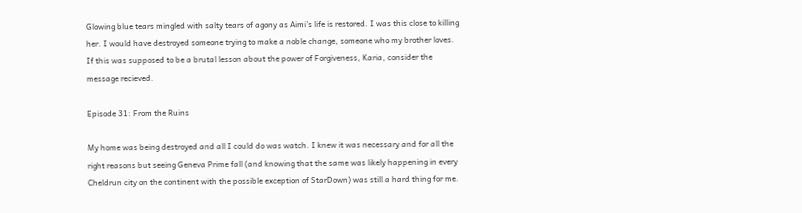Glowing blue tears mingled with salty tears of agony as Aimi's life is restored. I was this close to killing her. I would have destroyed someone trying to make a noble change, someone who my brother loves. If this was supposed to be a brutal lesson about the power of Forgiveness, Karia, consider the message recieved.

Episode 31: From the Ruins

My home was being destroyed and all I could do was watch. I knew it was necessary and for all the right reasons but seeing Geneva Prime fall (and knowing that the same was likely happening in every Cheldrun city on the continent with the possible exception of StarDown) was still a hard thing for me.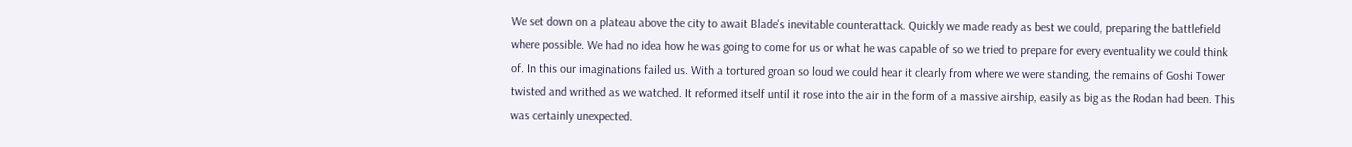We set down on a plateau above the city to await Blade's inevitable counterattack. Quickly we made ready as best we could, preparing the battlefield where possible. We had no idea how he was going to come for us or what he was capable of so we tried to prepare for every eventuality we could think of. In this our imaginations failed us. With a tortured groan so loud we could hear it clearly from where we were standing, the remains of Goshi Tower twisted and writhed as we watched. It reformed itself until it rose into the air in the form of a massive airship, easily as big as the Rodan had been. This was certainly unexpected.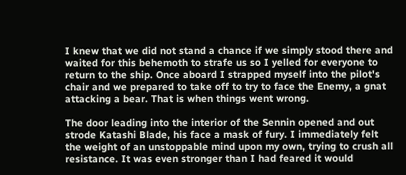I knew that we did not stand a chance if we simply stood there and waited for this behemoth to strafe us so I yelled for everyone to return to the ship. Once aboard I strapped myself into the pilot's chair and we prepared to take off to try to face the Enemy, a gnat attacking a bear. That is when things went wrong.

The door leading into the interior of the Sennin opened and out strode Katashi Blade, his face a mask of fury. I immediately felt the weight of an unstoppable mind upon my own, trying to crush all resistance. It was even stronger than I had feared it would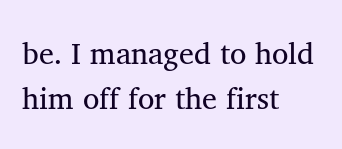be. I managed to hold him off for the first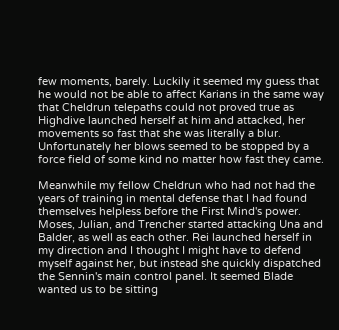few moments, barely. Luckily it seemed my guess that he would not be able to affect Karians in the same way that Cheldrun telepaths could not proved true as Highdive launched herself at him and attacked, her movements so fast that she was literally a blur. Unfortunately her blows seemed to be stopped by a force field of some kind no matter how fast they came.

Meanwhile my fellow Cheldrun who had not had the years of training in mental defense that I had found themselves helpless before the First Mind's power. Moses, Julian, and Trencher started attacking Una and Balder, as well as each other. Rei launched herself in my direction and I thought I might have to defend myself against her, but instead she quickly dispatched the Sennin's main control panel. It seemed Blade wanted us to be sitting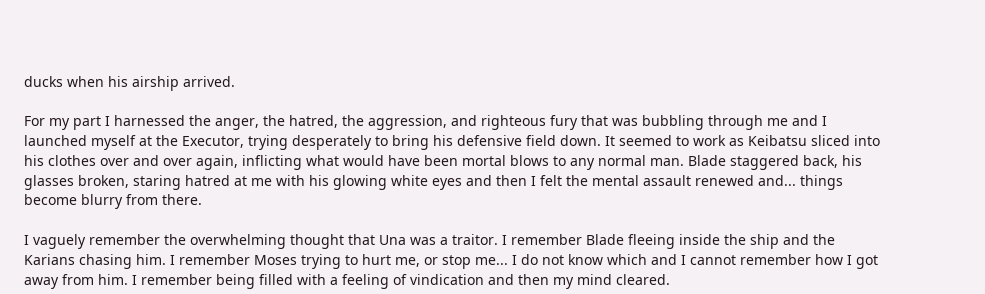ducks when his airship arrived.

For my part I harnessed the anger, the hatred, the aggression, and righteous fury that was bubbling through me and I launched myself at the Executor, trying desperately to bring his defensive field down. It seemed to work as Keibatsu sliced into his clothes over and over again, inflicting what would have been mortal blows to any normal man. Blade staggered back, his glasses broken, staring hatred at me with his glowing white eyes and then I felt the mental assault renewed and... things become blurry from there.

I vaguely remember the overwhelming thought that Una was a traitor. I remember Blade fleeing inside the ship and the Karians chasing him. I remember Moses trying to hurt me, or stop me... I do not know which and I cannot remember how I got away from him. I remember being filled with a feeling of vindication and then my mind cleared.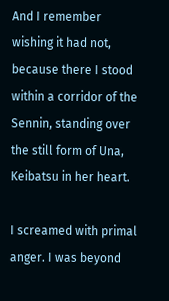And I remember wishing it had not, because there I stood within a corridor of the Sennin, standing over the still form of Una, Keibatsu in her heart.

I screamed with primal anger. I was beyond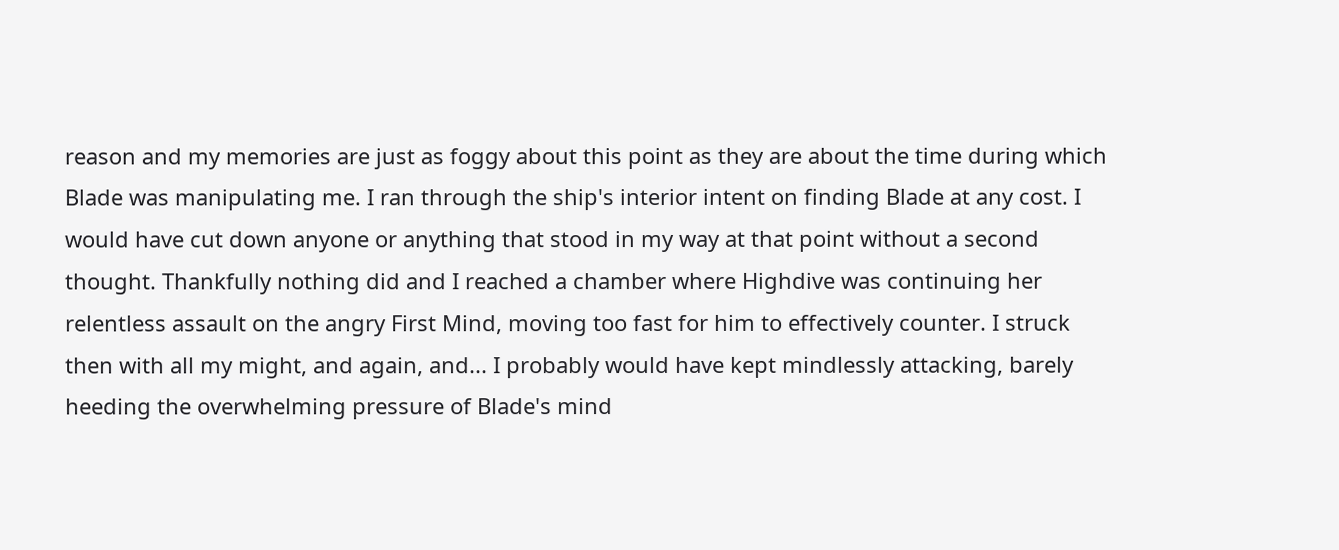reason and my memories are just as foggy about this point as they are about the time during which Blade was manipulating me. I ran through the ship's interior intent on finding Blade at any cost. I would have cut down anyone or anything that stood in my way at that point without a second thought. Thankfully nothing did and I reached a chamber where Highdive was continuing her relentless assault on the angry First Mind, moving too fast for him to effectively counter. I struck then with all my might, and again, and... I probably would have kept mindlessly attacking, barely heeding the overwhelming pressure of Blade's mind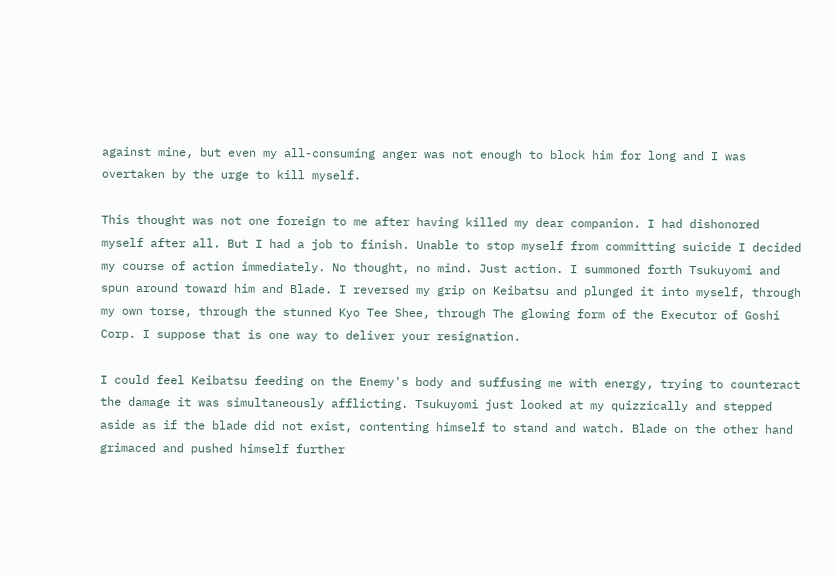against mine, but even my all-consuming anger was not enough to block him for long and I was overtaken by the urge to kill myself.

This thought was not one foreign to me after having killed my dear companion. I had dishonored myself after all. But I had a job to finish. Unable to stop myself from committing suicide I decided my course of action immediately. No thought, no mind. Just action. I summoned forth Tsukuyomi and spun around toward him and Blade. I reversed my grip on Keibatsu and plunged it into myself, through my own torse, through the stunned Kyo Tee Shee, through The glowing form of the Executor of Goshi Corp. I suppose that is one way to deliver your resignation.

I could feel Keibatsu feeding on the Enemy's body and suffusing me with energy, trying to counteract the damage it was simultaneously afflicting. Tsukuyomi just looked at my quizzically and stepped aside as if the blade did not exist, contenting himself to stand and watch. Blade on the other hand grimaced and pushed himself further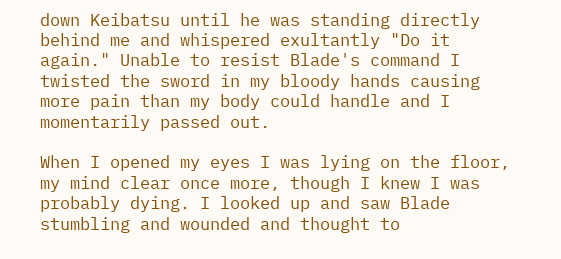down Keibatsu until he was standing directly behind me and whispered exultantly "Do it again." Unable to resist Blade's command I twisted the sword in my bloody hands causing more pain than my body could handle and I momentarily passed out.

When I opened my eyes I was lying on the floor, my mind clear once more, though I knew I was probably dying. I looked up and saw Blade stumbling and wounded and thought to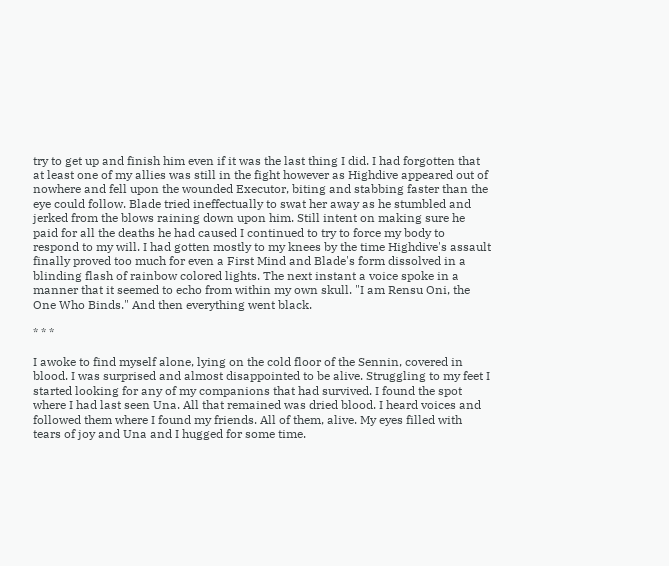try to get up and finish him even if it was the last thing I did. I had forgotten that at least one of my allies was still in the fight however as Highdive appeared out of nowhere and fell upon the wounded Executor, biting and stabbing faster than the eye could follow. Blade tried ineffectually to swat her away as he stumbled and jerked from the blows raining down upon him. Still intent on making sure he paid for all the deaths he had caused I continued to try to force my body to respond to my will. I had gotten mostly to my knees by the time Highdive's assault finally proved too much for even a First Mind and Blade's form dissolved in a blinding flash of rainbow colored lights. The next instant a voice spoke in a manner that it seemed to echo from within my own skull. "I am Rensu Oni, the One Who Binds." And then everything went black.

* * *

I awoke to find myself alone, lying on the cold floor of the Sennin, covered in blood. I was surprised and almost disappointed to be alive. Struggling to my feet I started looking for any of my companions that had survived. I found the spot where I had last seen Una. All that remained was dried blood. I heard voices and followed them where I found my friends. All of them, alive. My eyes filled with tears of joy and Una and I hugged for some time.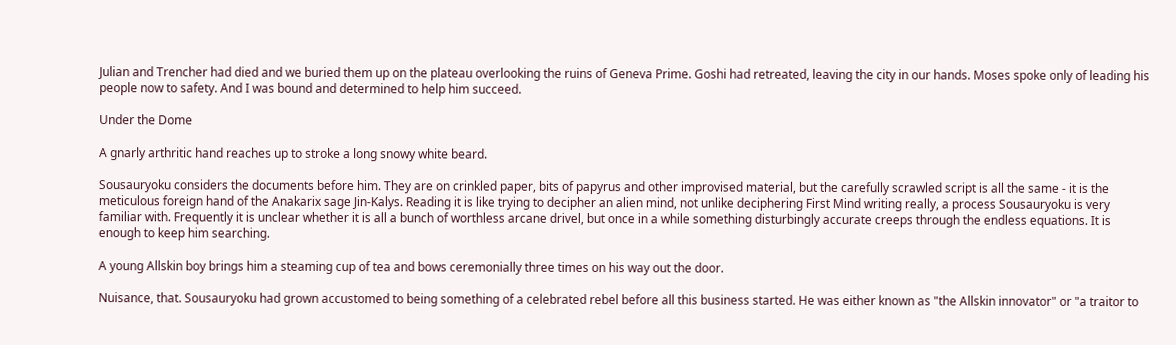Julian and Trencher had died and we buried them up on the plateau overlooking the ruins of Geneva Prime. Goshi had retreated, leaving the city in our hands. Moses spoke only of leading his people now to safety. And I was bound and determined to help him succeed.

Under the Dome

A gnarly arthritic hand reaches up to stroke a long snowy white beard.

Sousauryoku considers the documents before him. They are on crinkled paper, bits of papyrus and other improvised material, but the carefully scrawled script is all the same - it is the meticulous foreign hand of the Anakarix sage Jin-Kalys. Reading it is like trying to decipher an alien mind, not unlike deciphering First Mind writing really, a process Sousauryoku is very familiar with. Frequently it is unclear whether it is all a bunch of worthless arcane drivel, but once in a while something disturbingly accurate creeps through the endless equations. It is enough to keep him searching.

A young Allskin boy brings him a steaming cup of tea and bows ceremonially three times on his way out the door.

Nuisance, that. Sousauryoku had grown accustomed to being something of a celebrated rebel before all this business started. He was either known as "the Allskin innovator" or "a traitor to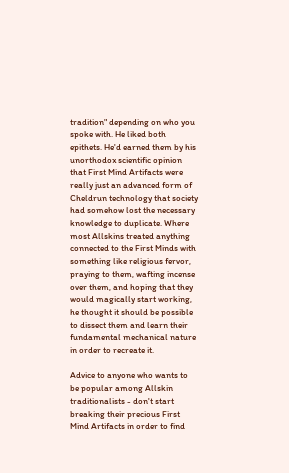tradition" depending on who you spoke with. He liked both epithets. He'd earned them by his unorthodox scientific opinion that First Mind Artifacts were really just an advanced form of Cheldrun technology that society had somehow lost the necessary knowledge to duplicate. Where most Allskins treated anything connected to the First Minds with something like religious fervor, praying to them, wafting incense over them, and hoping that they would magically start working, he thought it should be possible to dissect them and learn their fundamental mechanical nature in order to recreate it.

Advice to anyone who wants to be popular among Allskin traditionalists - don't start breaking their precious First Mind Artifacts in order to find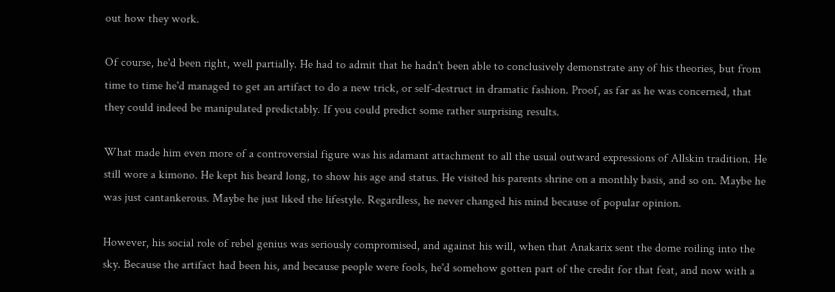out how they work.

Of course, he'd been right, well partially. He had to admit that he hadn't been able to conclusively demonstrate any of his theories, but from time to time he'd managed to get an artifact to do a new trick, or self-destruct in dramatic fashion. Proof, as far as he was concerned, that they could indeed be manipulated predictably. If you could predict some rather surprising results.

What made him even more of a controversial figure was his adamant attachment to all the usual outward expressions of Allskin tradition. He still wore a kimono. He kept his beard long, to show his age and status. He visited his parents shrine on a monthly basis, and so on. Maybe he was just cantankerous. Maybe he just liked the lifestyle. Regardless, he never changed his mind because of popular opinion.

However, his social role of rebel genius was seriously compromised, and against his will, when that Anakarix sent the dome roiling into the sky. Because the artifact had been his, and because people were fools, he'd somehow gotten part of the credit for that feat, and now with a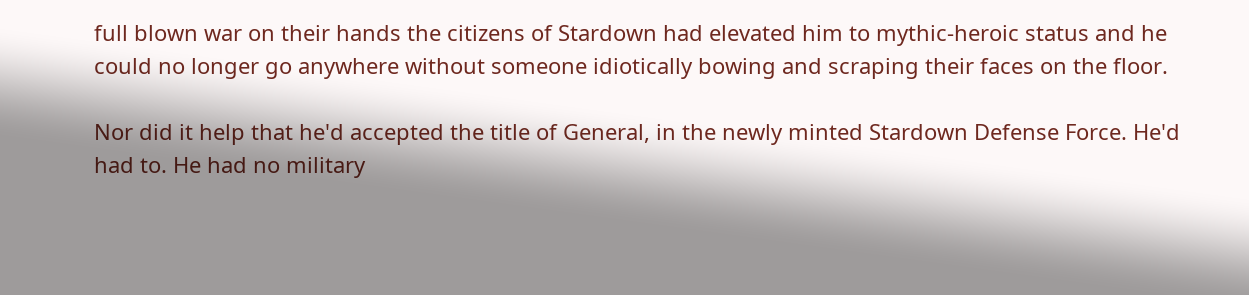full blown war on their hands the citizens of Stardown had elevated him to mythic-heroic status and he could no longer go anywhere without someone idiotically bowing and scraping their faces on the floor.

Nor did it help that he'd accepted the title of General, in the newly minted Stardown Defense Force. He'd had to. He had no military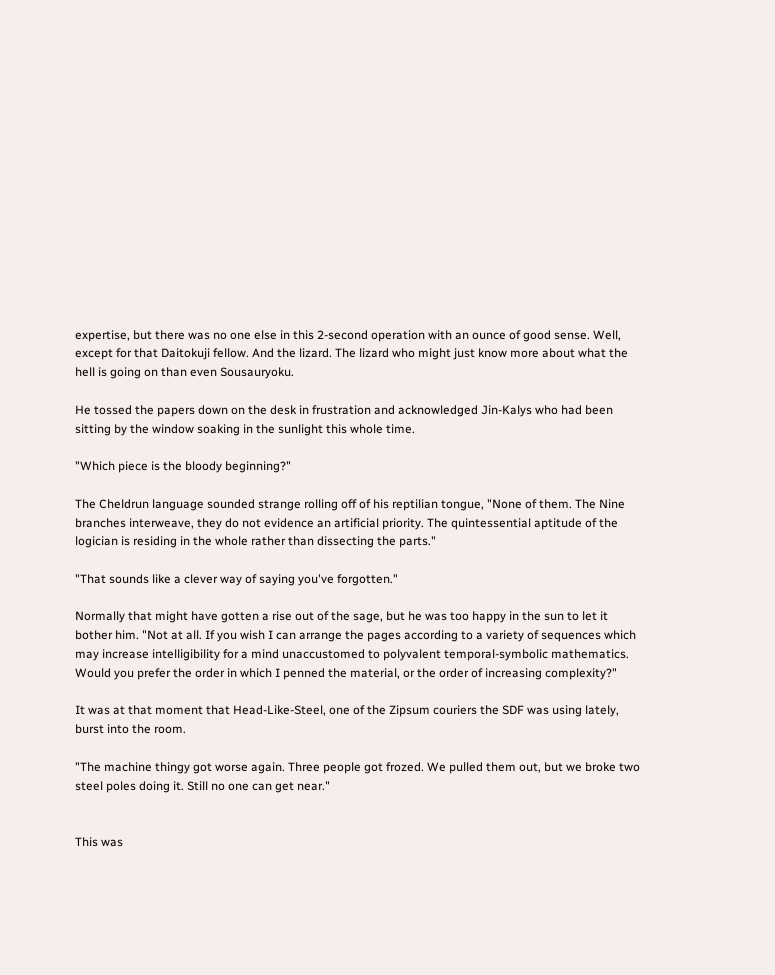expertise, but there was no one else in this 2-second operation with an ounce of good sense. Well, except for that Daitokuji fellow. And the lizard. The lizard who might just know more about what the hell is going on than even Sousauryoku.

He tossed the papers down on the desk in frustration and acknowledged Jin-Kalys who had been sitting by the window soaking in the sunlight this whole time.

"Which piece is the bloody beginning?"

The Cheldrun language sounded strange rolling off of his reptilian tongue, "None of them. The Nine branches interweave, they do not evidence an artificial priority. The quintessential aptitude of the logician is residing in the whole rather than dissecting the parts."

"That sounds like a clever way of saying you've forgotten."

Normally that might have gotten a rise out of the sage, but he was too happy in the sun to let it bother him. "Not at all. If you wish I can arrange the pages according to a variety of sequences which may increase intelligibility for a mind unaccustomed to polyvalent temporal-symbolic mathematics. Would you prefer the order in which I penned the material, or the order of increasing complexity?"

It was at that moment that Head-Like-Steel, one of the Zipsum couriers the SDF was using lately, burst into the room.

"The machine thingy got worse again. Three people got frozed. We pulled them out, but we broke two steel poles doing it. Still no one can get near."


This was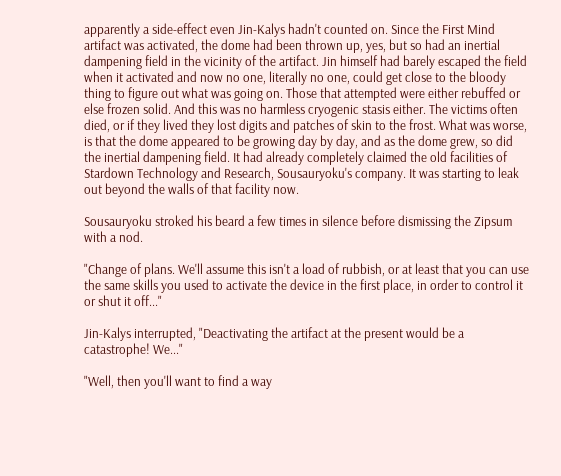apparently a side-effect even Jin-Kalys hadn't counted on. Since the First Mind artifact was activated, the dome had been thrown up, yes, but so had an inertial dampening field in the vicinity of the artifact. Jin himself had barely escaped the field when it activated and now no one, literally no one, could get close to the bloody thing to figure out what was going on. Those that attempted were either rebuffed or else frozen solid. And this was no harmless cryogenic stasis either. The victims often died, or if they lived they lost digits and patches of skin to the frost. What was worse, is that the dome appeared to be growing day by day, and as the dome grew, so did the inertial dampening field. It had already completely claimed the old facilities of Stardown Technology and Research, Sousauryoku's company. It was starting to leak out beyond the walls of that facility now.

Sousauryoku stroked his beard a few times in silence before dismissing the Zipsum with a nod.

"Change of plans. We'll assume this isn't a load of rubbish, or at least that you can use the same skills you used to activate the device in the first place, in order to control it or shut it off..."

Jin-Kalys interrupted, "Deactivating the artifact at the present would be a catastrophe! We..."

"Well, then you'll want to find a way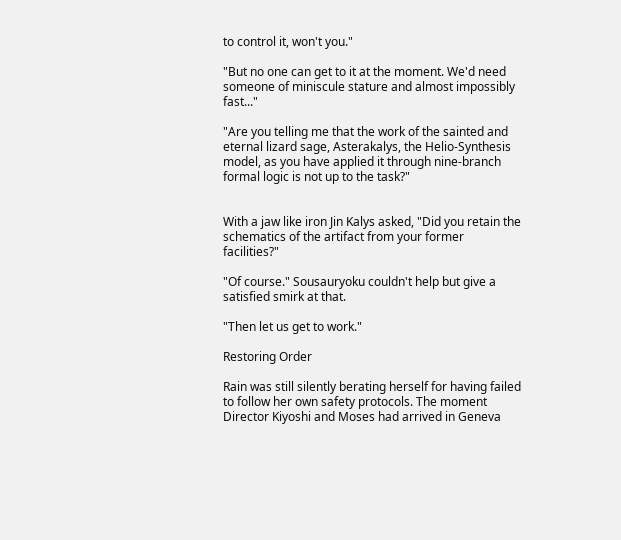to control it, won't you."

"But no one can get to it at the moment. We'd need someone of miniscule stature and almost impossibly fast..."

"Are you telling me that the work of the sainted and eternal lizard sage, Asterakalys, the Helio-Synthesis model, as you have applied it through nine-branch formal logic is not up to the task?"


With a jaw like iron Jin Kalys asked, "Did you retain the schematics of the artifact from your former facilities?"

"Of course." Sousauryoku couldn't help but give a satisfied smirk at that.

"Then let us get to work."

Restoring Order

Rain was still silently berating herself for having failed to follow her own safety protocols. The moment Director Kiyoshi and Moses had arrived in Geneva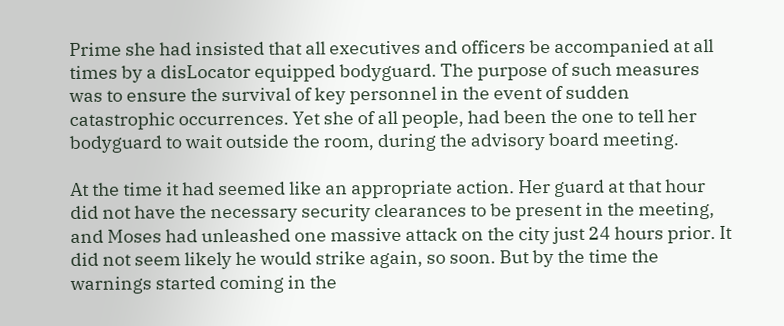Prime she had insisted that all executives and officers be accompanied at all times by a disLocator equipped bodyguard. The purpose of such measures was to ensure the survival of key personnel in the event of sudden catastrophic occurrences. Yet she of all people, had been the one to tell her bodyguard to wait outside the room, during the advisory board meeting.

At the time it had seemed like an appropriate action. Her guard at that hour did not have the necessary security clearances to be present in the meeting, and Moses had unleashed one massive attack on the city just 24 hours prior. It did not seem likely he would strike again, so soon. But by the time the warnings started coming in the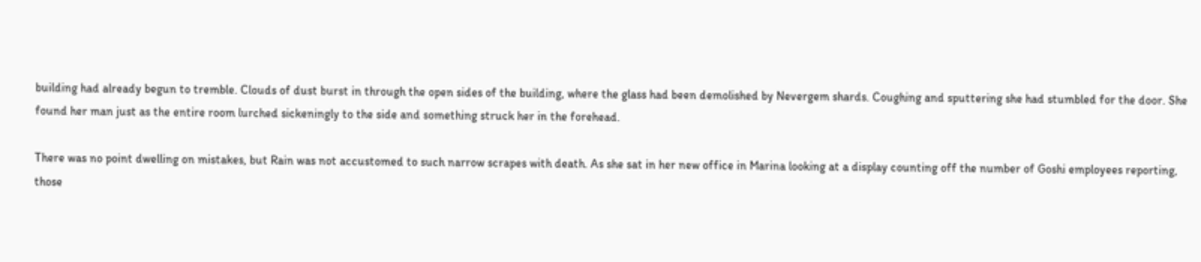building had already begun to tremble. Clouds of dust burst in through the open sides of the building, where the glass had been demolished by Nevergem shards. Coughing and sputtering she had stumbled for the door. She found her man just as the entire room lurched sickeningly to the side and something struck her in the forehead.

There was no point dwelling on mistakes, but Rain was not accustomed to such narrow scrapes with death. As she sat in her new office in Marina looking at a display counting off the number of Goshi employees reporting, those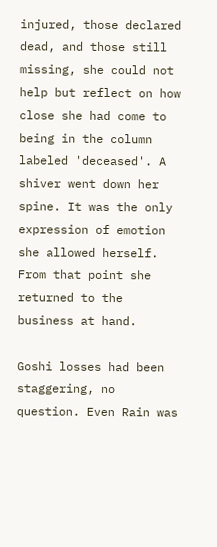injured, those declared dead, and those still missing, she could not help but reflect on how close she had come to being in the column labeled 'deceased'. A shiver went down her spine. It was the only expression of emotion she allowed herself. From that point she returned to the business at hand.

Goshi losses had been staggering, no question. Even Rain was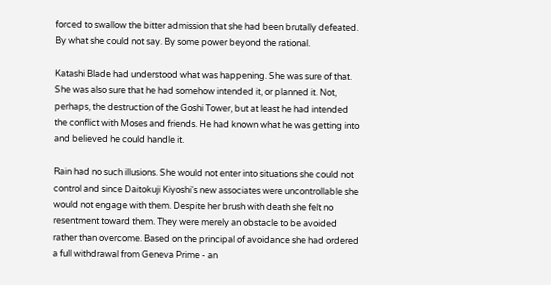forced to swallow the bitter admission that she had been brutally defeated. By what she could not say. By some power beyond the rational.

Katashi Blade had understood what was happening. She was sure of that. She was also sure that he had somehow intended it, or planned it. Not, perhaps, the destruction of the Goshi Tower, but at least he had intended the conflict with Moses and friends. He had known what he was getting into and believed he could handle it.

Rain had no such illusions. She would not enter into situations she could not control and since Daitokuji Kiyoshi's new associates were uncontrollable she would not engage with them. Despite her brush with death she felt no resentment toward them. They were merely an obstacle to be avoided rather than overcome. Based on the principal of avoidance she had ordered a full withdrawal from Geneva Prime - an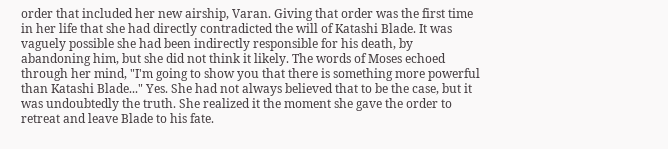order that included her new airship, Varan. Giving that order was the first time in her life that she had directly contradicted the will of Katashi Blade. It was vaguely possible she had been indirectly responsible for his death, by abandoning him, but she did not think it likely. The words of Moses echoed through her mind, "I'm going to show you that there is something more powerful than Katashi Blade..." Yes. She had not always believed that to be the case, but it was undoubtedly the truth. She realized it the moment she gave the order to retreat and leave Blade to his fate.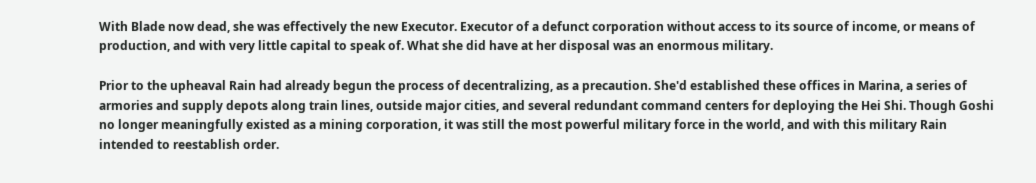With Blade now dead, she was effectively the new Executor. Executor of a defunct corporation without access to its source of income, or means of production, and with very little capital to speak of. What she did have at her disposal was an enormous military.

Prior to the upheaval Rain had already begun the process of decentralizing, as a precaution. She'd established these offices in Marina, a series of armories and supply depots along train lines, outside major cities, and several redundant command centers for deploying the Hei Shi. Though Goshi no longer meaningfully existed as a mining corporation, it was still the most powerful military force in the world, and with this military Rain intended to reestablish order.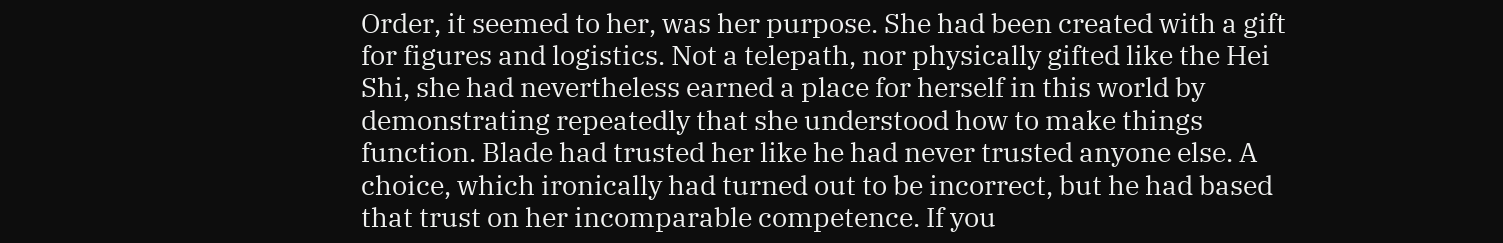Order, it seemed to her, was her purpose. She had been created with a gift for figures and logistics. Not a telepath, nor physically gifted like the Hei Shi, she had nevertheless earned a place for herself in this world by demonstrating repeatedly that she understood how to make things function. Blade had trusted her like he had never trusted anyone else. A choice, which ironically had turned out to be incorrect, but he had based that trust on her incomparable competence. If you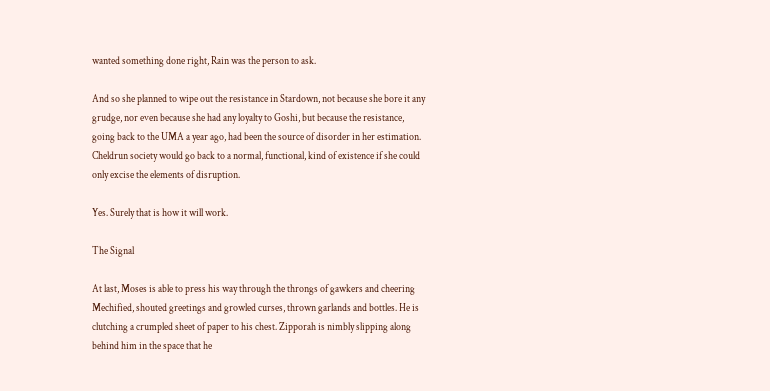wanted something done right, Rain was the person to ask.

And so she planned to wipe out the resistance in Stardown, not because she bore it any grudge, nor even because she had any loyalty to Goshi, but because the resistance, going back to the UMA a year ago, had been the source of disorder in her estimation. Cheldrun society would go back to a normal, functional, kind of existence if she could only excise the elements of disruption.

Yes. Surely that is how it will work.

The Signal

At last, Moses is able to press his way through the throngs of gawkers and cheering Mechified, shouted greetings and growled curses, thrown garlands and bottles. He is clutching a crumpled sheet of paper to his chest. Zipporah is nimbly slipping along behind him in the space that he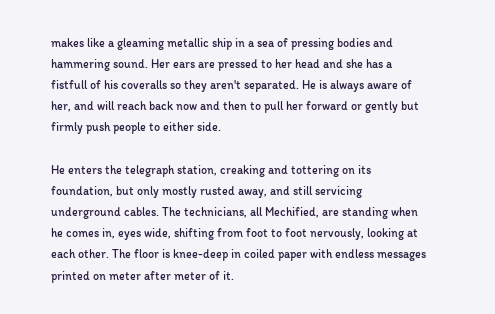makes like a gleaming metallic ship in a sea of pressing bodies and hammering sound. Her ears are pressed to her head and she has a fistfull of his coveralls so they aren't separated. He is always aware of her, and will reach back now and then to pull her forward or gently but firmly push people to either side.

He enters the telegraph station, creaking and tottering on its foundation, but only mostly rusted away, and still servicing underground cables. The technicians, all Mechified, are standing when he comes in, eyes wide, shifting from foot to foot nervously, looking at each other. The floor is knee-deep in coiled paper with endless messages printed on meter after meter of it.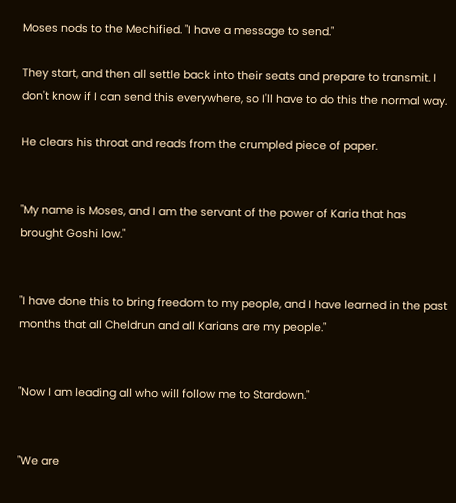Moses nods to the Mechified. "I have a message to send."

They start, and then all settle back into their seats and prepare to transmit. I don't know if I can send this everywhere, so I'll have to do this the normal way.

He clears his throat and reads from the crumpled piece of paper.


"My name is Moses, and I am the servant of the power of Karia that has brought Goshi low."


"I have done this to bring freedom to my people, and I have learned in the past months that all Cheldrun and all Karians are my people."


"Now I am leading all who will follow me to Stardown."


"We are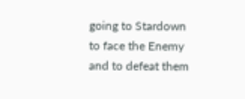going to Stardown to face the Enemy and to defeat them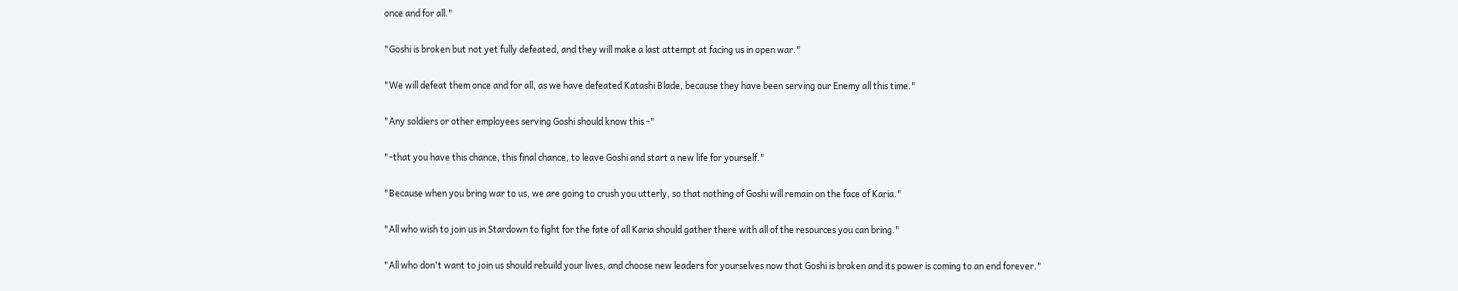once and for all."


"Goshi is broken but not yet fully defeated, and they will make a last attempt at facing us in open war."


"We will defeat them once and for all, as we have defeated Katashi Blade, because they have been serving our Enemy all this time."


"Any soldiers or other employees serving Goshi should know this -"


"-that you have this chance, this final chance, to leave Goshi and start a new life for yourself."


"Because when you bring war to us, we are going to crush you utterly, so that nothing of Goshi will remain on the face of Karia."


"All who wish to join us in Stardown to fight for the fate of all Karia should gather there with all of the resources you can bring."


"All who don't want to join us should rebuild your lives, and choose new leaders for yourselves now that Goshi is broken and its power is coming to an end forever."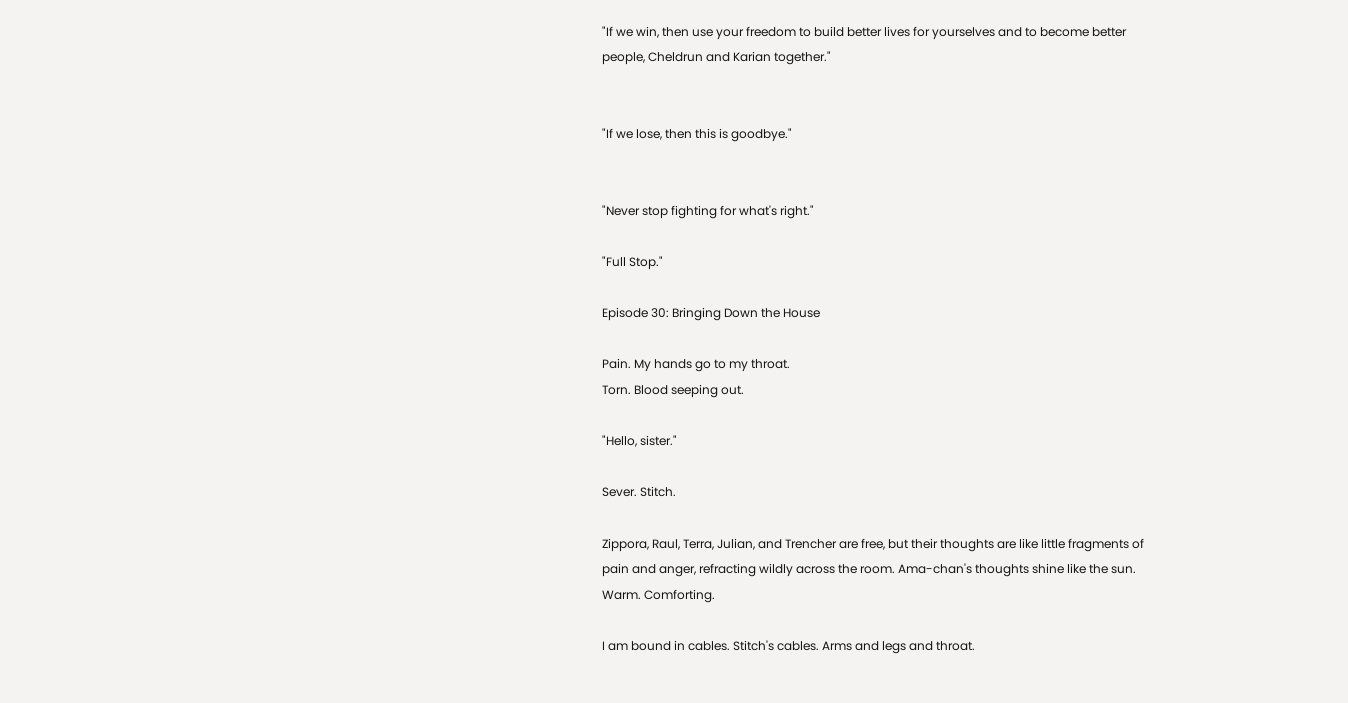"If we win, then use your freedom to build better lives for yourselves and to become better people, Cheldrun and Karian together."


"If we lose, then this is goodbye."


"Never stop fighting for what's right."

"Full Stop."

Episode 30: Bringing Down the House

Pain. My hands go to my throat.
Torn. Blood seeping out.

"Hello, sister."

Sever. Stitch.

Zippora, Raul, Terra, Julian, and Trencher are free, but their thoughts are like little fragments of pain and anger, refracting wildly across the room. Ama-chan's thoughts shine like the sun. Warm. Comforting.

I am bound in cables. Stitch's cables. Arms and legs and throat.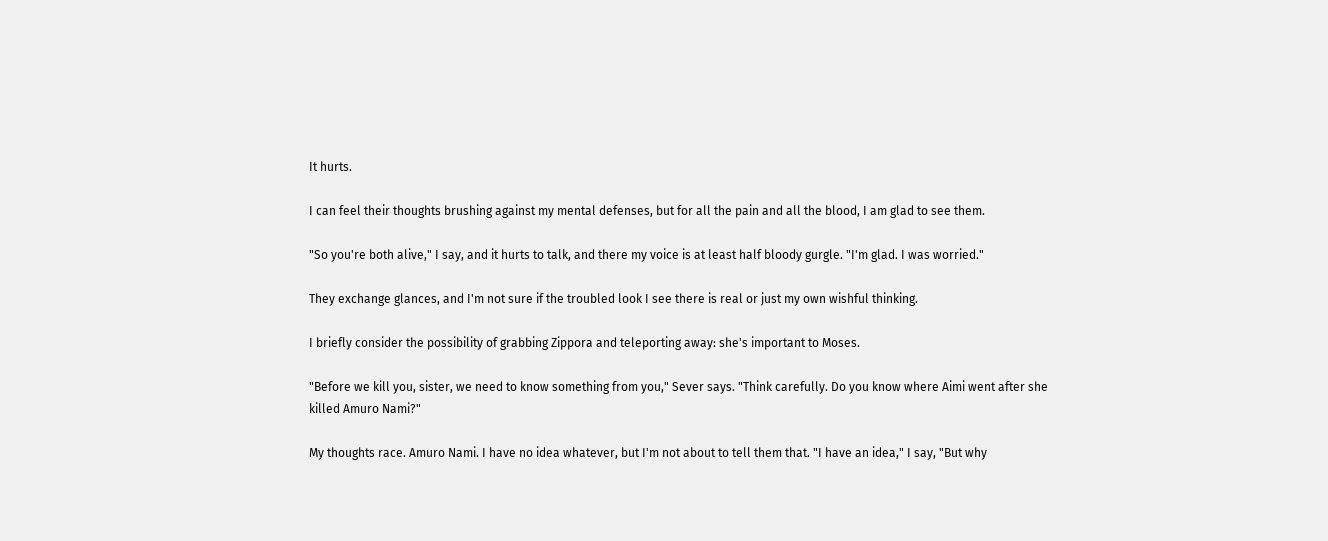It hurts.

I can feel their thoughts brushing against my mental defenses, but for all the pain and all the blood, I am glad to see them.

"So you're both alive," I say, and it hurts to talk, and there my voice is at least half bloody gurgle. "I'm glad. I was worried."

They exchange glances, and I'm not sure if the troubled look I see there is real or just my own wishful thinking.

I briefly consider the possibility of grabbing Zippora and teleporting away: she's important to Moses.

"Before we kill you, sister, we need to know something from you," Sever says. "Think carefully. Do you know where Aimi went after she killed Amuro Nami?"

My thoughts race. Amuro Nami. I have no idea whatever, but I'm not about to tell them that. "I have an idea," I say, "But why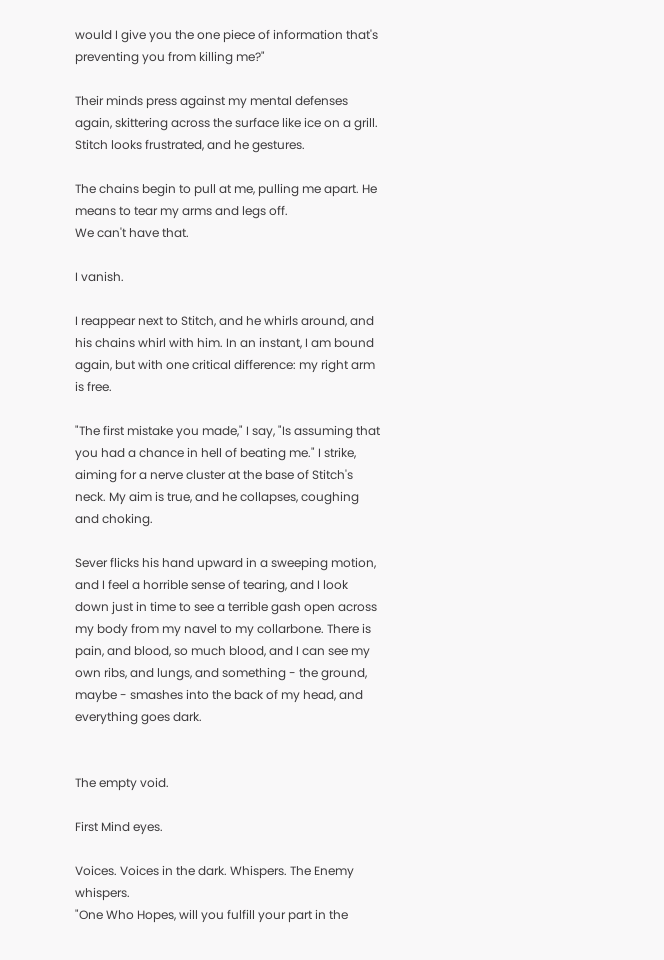would I give you the one piece of information that's preventing you from killing me?"

Their minds press against my mental defenses again, skittering across the surface like ice on a grill. Stitch looks frustrated, and he gestures.

The chains begin to pull at me, pulling me apart. He means to tear my arms and legs off.
We can't have that.

I vanish.

I reappear next to Stitch, and he whirls around, and his chains whirl with him. In an instant, I am bound again, but with one critical difference: my right arm is free.

"The first mistake you made," I say, "Is assuming that you had a chance in hell of beating me." I strike, aiming for a nerve cluster at the base of Stitch's neck. My aim is true, and he collapses, coughing and choking.

Sever flicks his hand upward in a sweeping motion, and I feel a horrible sense of tearing, and I look down just in time to see a terrible gash open across my body from my navel to my collarbone. There is pain, and blood, so much blood, and I can see my own ribs, and lungs, and something - the ground, maybe - smashes into the back of my head, and everything goes dark.


The empty void.

First Mind eyes.

Voices. Voices in the dark. Whispers. The Enemy whispers.
"One Who Hopes, will you fulfill your part in the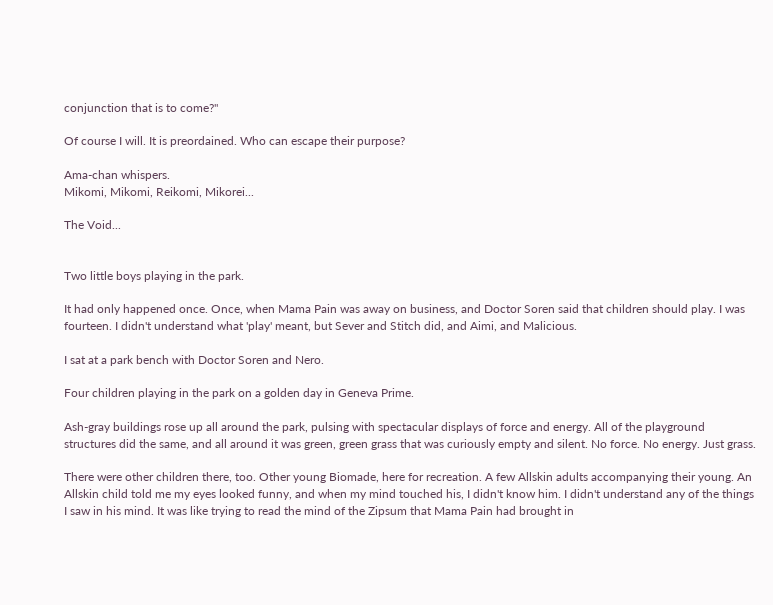conjunction that is to come?"

Of course I will. It is preordained. Who can escape their purpose?

Ama-chan whispers.
Mikomi, Mikomi, Reikomi, Mikorei...

The Void...


Two little boys playing in the park.

It had only happened once. Once, when Mama Pain was away on business, and Doctor Soren said that children should play. I was fourteen. I didn't understand what 'play' meant, but Sever and Stitch did, and Aimi, and Malicious.

I sat at a park bench with Doctor Soren and Nero.

Four children playing in the park on a golden day in Geneva Prime.

Ash-gray buildings rose up all around the park, pulsing with spectacular displays of force and energy. All of the playground structures did the same, and all around it was green, green grass that was curiously empty and silent. No force. No energy. Just grass.

There were other children there, too. Other young Biomade, here for recreation. A few Allskin adults accompanying their young. An Allskin child told me my eyes looked funny, and when my mind touched his, I didn't know him. I didn't understand any of the things I saw in his mind. It was like trying to read the mind of the Zipsum that Mama Pain had brought in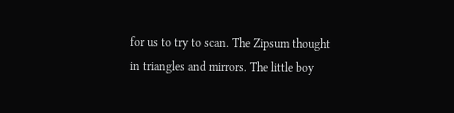for us to try to scan. The Zipsum thought in triangles and mirrors. The little boy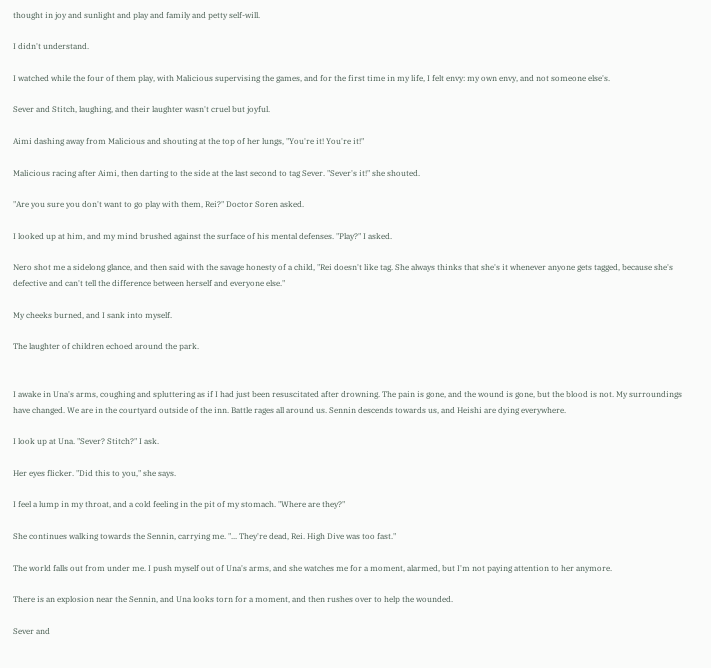thought in joy and sunlight and play and family and petty self-will.

I didn't understand.

I watched while the four of them play, with Malicious supervising the games, and for the first time in my life, I felt envy: my own envy, and not someone else's.

Sever and Stitch, laughing, and their laughter wasn't cruel but joyful.

Aimi dashing away from Malicious and shouting at the top of her lungs, "You're it! You're it!"

Malicious racing after Aimi, then darting to the side at the last second to tag Sever. "Sever's it!" she shouted.

"Are you sure you don't want to go play with them, Rei?" Doctor Soren asked.

I looked up at him, and my mind brushed against the surface of his mental defenses. "Play?" I asked.

Nero shot me a sidelong glance, and then said with the savage honesty of a child, "Rei doesn't like tag. She always thinks that she's it whenever anyone gets tagged, because she's defective and can't tell the difference between herself and everyone else."

My cheeks burned, and I sank into myself.

The laughter of children echoed around the park.


I awake in Una's arms, coughing and spluttering as if I had just been resuscitated after drowning. The pain is gone, and the wound is gone, but the blood is not. My surroundings have changed. We are in the courtyard outside of the inn. Battle rages all around us. Sennin descends towards us, and Heishi are dying everywhere.

I look up at Una. "Sever? Stitch?" I ask.

Her eyes flicker. "Did this to you," she says.

I feel a lump in my throat, and a cold feeling in the pit of my stomach. "Where are they?"

She continues walking towards the Sennin, carrying me. "... They're dead, Rei. High Dive was too fast."

The world falls out from under me. I push myself out of Una's arms, and she watches me for a moment, alarmed, but I'm not paying attention to her anymore.

There is an explosion near the Sennin, and Una looks torn for a moment, and then rushes over to help the wounded.

Sever and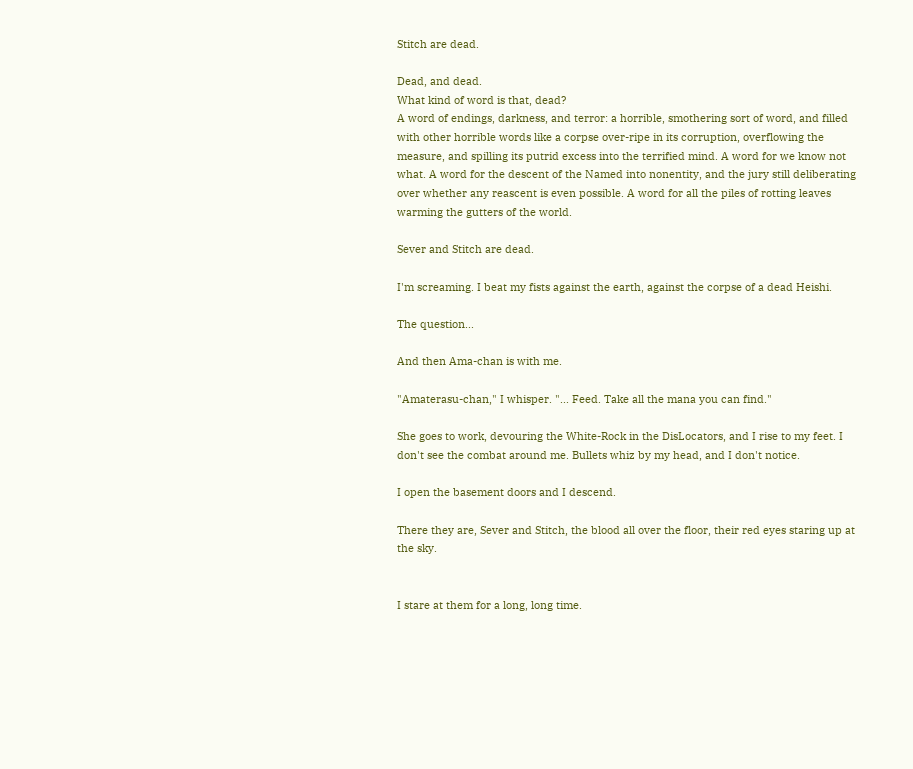Stitch are dead.

Dead, and dead.
What kind of word is that, dead?
A word of endings, darkness, and terror: a horrible, smothering sort of word, and filled with other horrible words like a corpse over-ripe in its corruption, overflowing the measure, and spilling its putrid excess into the terrified mind. A word for we know not what. A word for the descent of the Named into nonentity, and the jury still deliberating over whether any reascent is even possible. A word for all the piles of rotting leaves warming the gutters of the world.

Sever and Stitch are dead.

I'm screaming. I beat my fists against the earth, against the corpse of a dead Heishi.

The question...

And then Ama-chan is with me.

"Amaterasu-chan," I whisper. "... Feed. Take all the mana you can find."

She goes to work, devouring the White-Rock in the DisLocators, and I rise to my feet. I don't see the combat around me. Bullets whiz by my head, and I don't notice.

I open the basement doors and I descend.

There they are, Sever and Stitch, the blood all over the floor, their red eyes staring up at the sky.


I stare at them for a long, long time.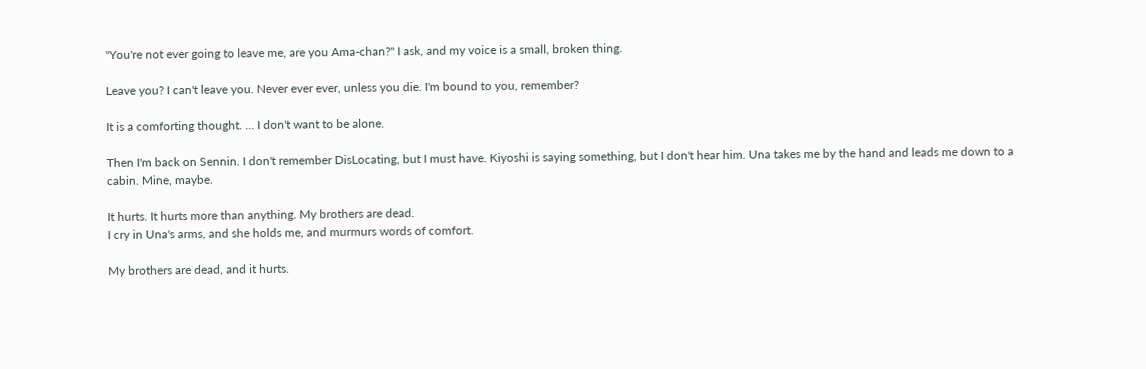"You're not ever going to leave me, are you Ama-chan?" I ask, and my voice is a small, broken thing.

Leave you? I can't leave you. Never ever ever, unless you die. I'm bound to you, remember?

It is a comforting thought. ... I don't want to be alone.

Then I'm back on Sennin. I don't remember DisLocating, but I must have. Kiyoshi is saying something, but I don't hear him. Una takes me by the hand and leads me down to a cabin. Mine, maybe.

It hurts. It hurts more than anything. My brothers are dead.
I cry in Una's arms, and she holds me, and murmurs words of comfort.

My brothers are dead, and it hurts.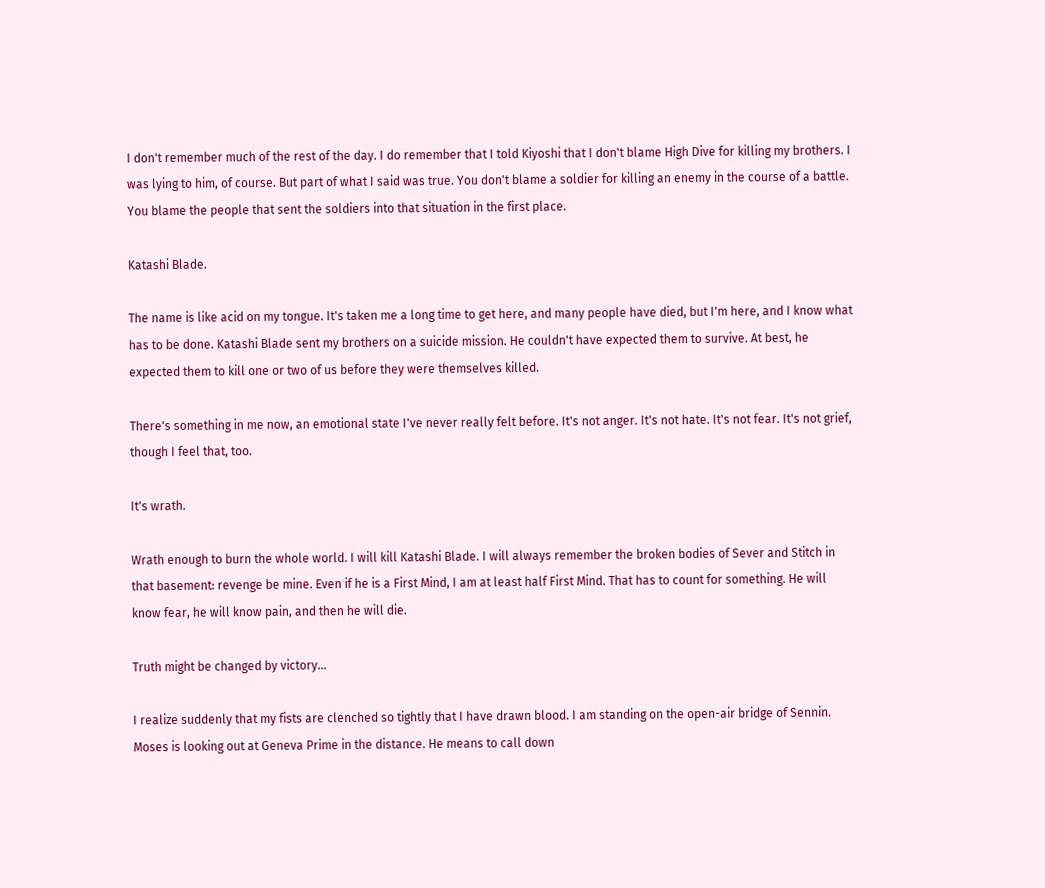I don't remember much of the rest of the day. I do remember that I told Kiyoshi that I don't blame High Dive for killing my brothers. I was lying to him, of course. But part of what I said was true. You don't blame a soldier for killing an enemy in the course of a battle. You blame the people that sent the soldiers into that situation in the first place.

Katashi Blade.

The name is like acid on my tongue. It's taken me a long time to get here, and many people have died, but I'm here, and I know what has to be done. Katashi Blade sent my brothers on a suicide mission. He couldn't have expected them to survive. At best, he expected them to kill one or two of us before they were themselves killed.

There's something in me now, an emotional state I've never really felt before. It's not anger. It's not hate. It's not fear. It's not grief, though I feel that, too.

It's wrath.

Wrath enough to burn the whole world. I will kill Katashi Blade. I will always remember the broken bodies of Sever and Stitch in that basement: revenge be mine. Even if he is a First Mind, I am at least half First Mind. That has to count for something. He will know fear, he will know pain, and then he will die.

Truth might be changed by victory...

I realize suddenly that my fists are clenched so tightly that I have drawn blood. I am standing on the open-air bridge of Sennin. Moses is looking out at Geneva Prime in the distance. He means to call down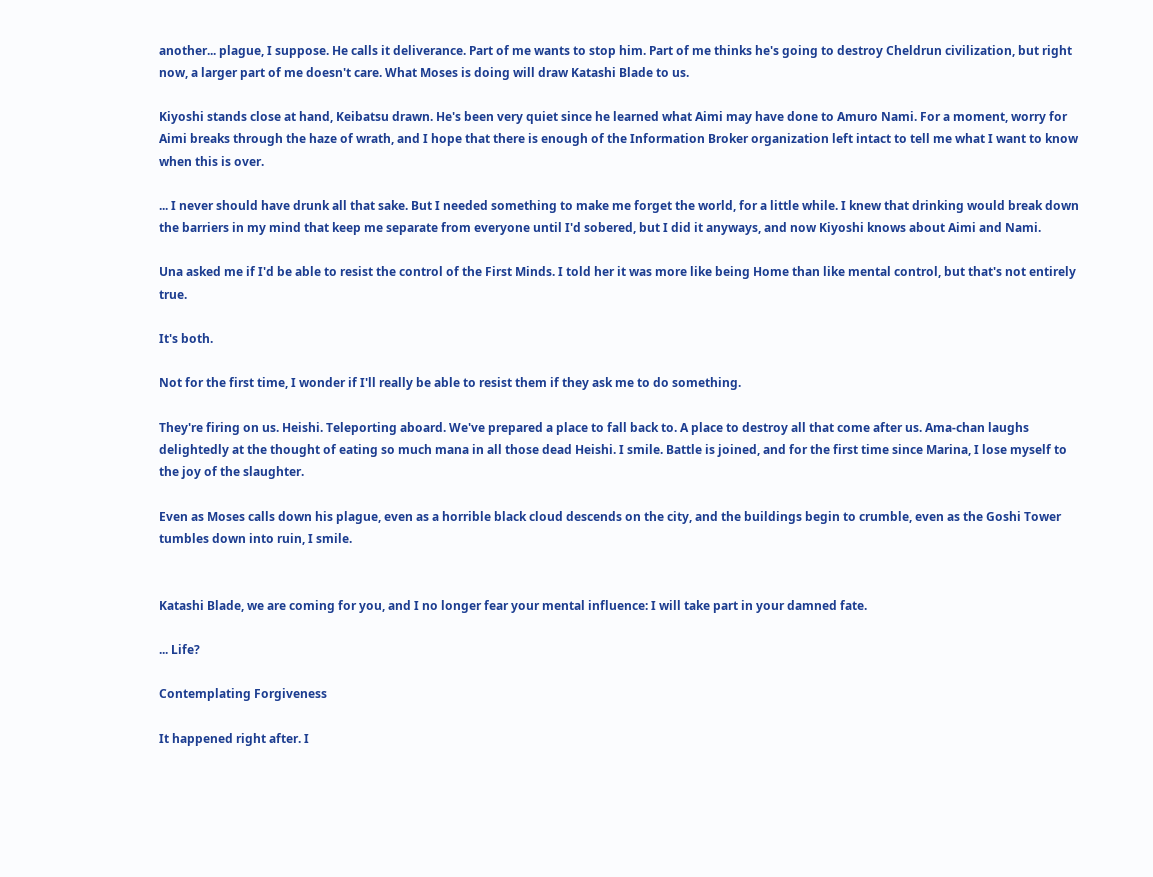another... plague, I suppose. He calls it deliverance. Part of me wants to stop him. Part of me thinks he's going to destroy Cheldrun civilization, but right now, a larger part of me doesn't care. What Moses is doing will draw Katashi Blade to us.

Kiyoshi stands close at hand, Keibatsu drawn. He's been very quiet since he learned what Aimi may have done to Amuro Nami. For a moment, worry for Aimi breaks through the haze of wrath, and I hope that there is enough of the Information Broker organization left intact to tell me what I want to know when this is over.

... I never should have drunk all that sake. But I needed something to make me forget the world, for a little while. I knew that drinking would break down the barriers in my mind that keep me separate from everyone until I'd sobered, but I did it anyways, and now Kiyoshi knows about Aimi and Nami.

Una asked me if I'd be able to resist the control of the First Minds. I told her it was more like being Home than like mental control, but that's not entirely true.

It's both.

Not for the first time, I wonder if I'll really be able to resist them if they ask me to do something.

They're firing on us. Heishi. Teleporting aboard. We've prepared a place to fall back to. A place to destroy all that come after us. Ama-chan laughs delightedly at the thought of eating so much mana in all those dead Heishi. I smile. Battle is joined, and for the first time since Marina, I lose myself to the joy of the slaughter.

Even as Moses calls down his plague, even as a horrible black cloud descends on the city, and the buildings begin to crumble, even as the Goshi Tower tumbles down into ruin, I smile.


Katashi Blade, we are coming for you, and I no longer fear your mental influence: I will take part in your damned fate.

... Life?

Contemplating Forgiveness

It happened right after. I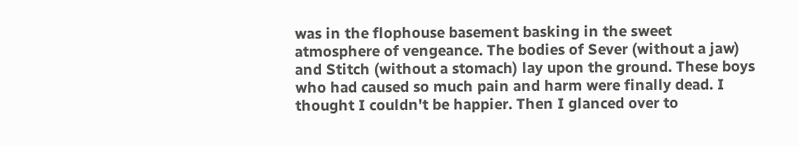was in the flophouse basement basking in the sweet atmosphere of vengeance. The bodies of Sever (without a jaw) and Stitch (without a stomach) lay upon the ground. These boys who had caused so much pain and harm were finally dead. I thought I couldn't be happier. Then I glanced over to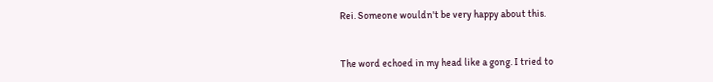Rei. Someone wouldn't be very happy about this.


The word echoed in my head like a gong. I tried to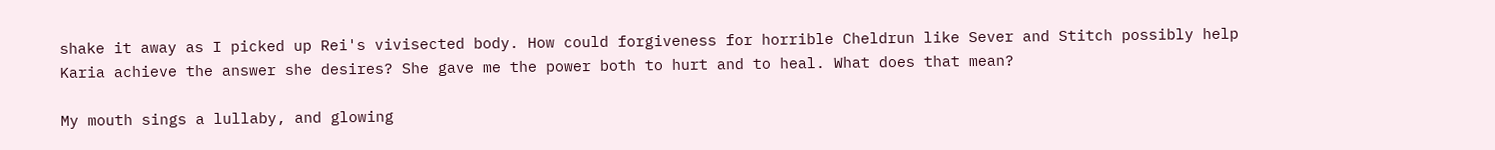shake it away as I picked up Rei's vivisected body. How could forgiveness for horrible Cheldrun like Sever and Stitch possibly help Karia achieve the answer she desires? She gave me the power both to hurt and to heal. What does that mean?

My mouth sings a lullaby, and glowing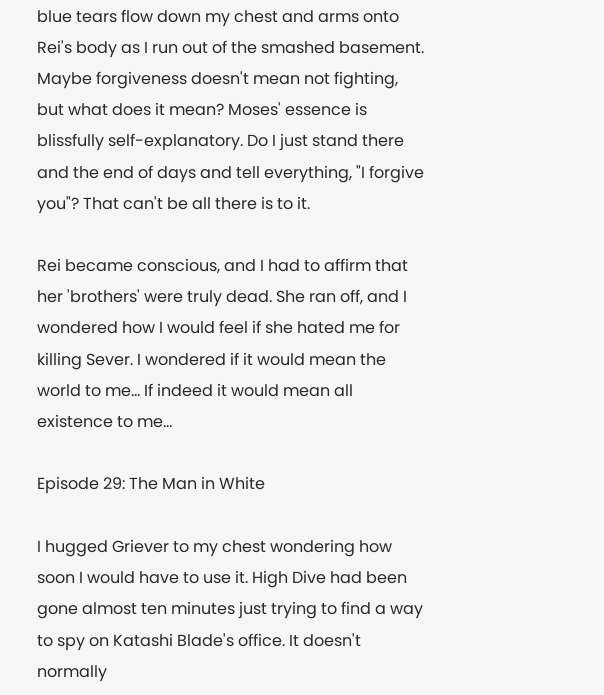blue tears flow down my chest and arms onto Rei's body as I run out of the smashed basement. Maybe forgiveness doesn't mean not fighting, but what does it mean? Moses' essence is blissfully self-explanatory. Do I just stand there and the end of days and tell everything, "I forgive you"? That can't be all there is to it.

Rei became conscious, and I had to affirm that her 'brothers' were truly dead. She ran off, and I wondered how I would feel if she hated me for killing Sever. I wondered if it would mean the world to me... If indeed it would mean all existence to me...

Episode 29: The Man in White

I hugged Griever to my chest wondering how soon I would have to use it. High Dive had been gone almost ten minutes just trying to find a way to spy on Katashi Blade's office. It doesn't normally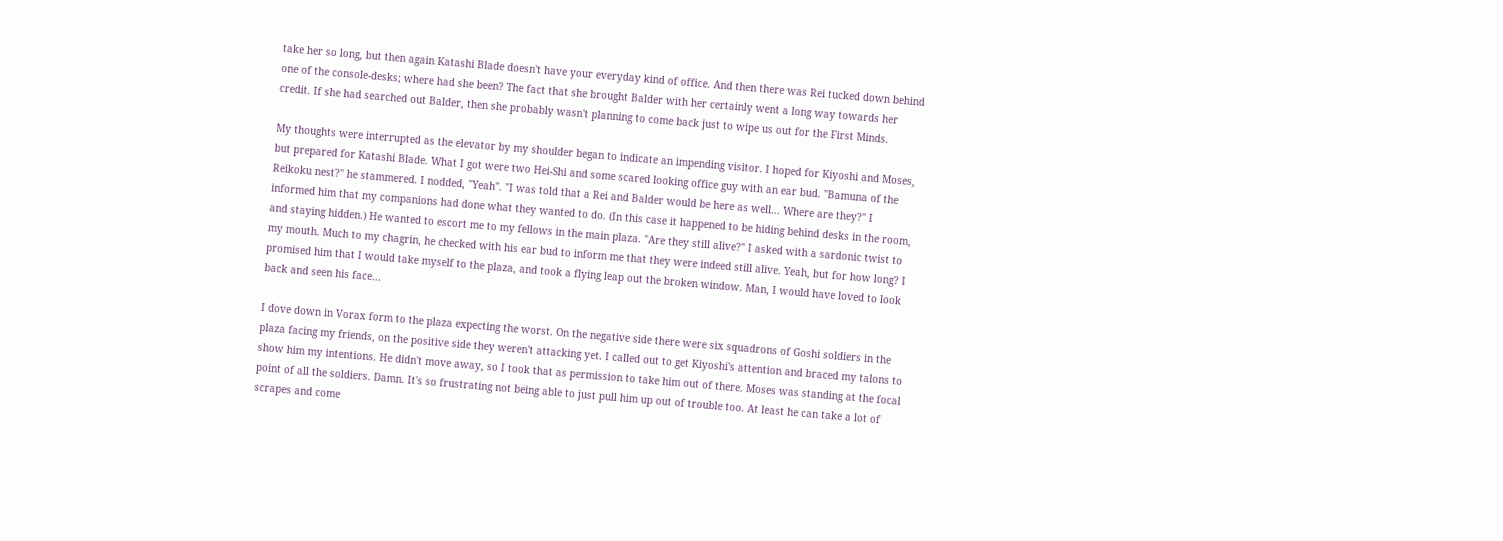take her so long, but then again Katashi Blade doesn't have your everyday kind of office. And then there was Rei tucked down behind one of the console-desks; where had she been? The fact that she brought Balder with her certainly went a long way towards her credit. If she had searched out Balder, then she probably wasn't planning to come back just to wipe us out for the First Minds.

My thoughts were interrupted as the elevator by my shoulder began to indicate an impending visitor. I hoped for Kiyoshi and Moses, but prepared for Katashi Blade. What I got were two Hei-Shi and some scared looking office guy with an ear bud. "Bamuna of the Reikoku nest?" he stammered. I nodded, "Yeah". "I was told that a Rei and Balder would be here as well... Where are they?" I informed him that my companions had done what they wanted to do. (In this case it happened to be hiding behind desks in the room, and staying hidden.) He wanted to escort me to my fellows in the main plaza. "Are they still alive?" I asked with a sardonic twist to my mouth. Much to my chagrin, he checked with his ear bud to inform me that they were indeed still alive. Yeah, but for how long? I promised him that I would take myself to the plaza, and took a flying leap out the broken window. Man, I would have loved to look back and seen his face...

I dove down in Vorax form to the plaza expecting the worst. On the negative side there were six squadrons of Goshi soldiers in the plaza facing my friends, on the positive side they weren't attacking yet. I called out to get Kiyoshi's attention and braced my talons to show him my intentions. He didn't move away, so I took that as permission to take him out of there. Moses was standing at the focal point of all the soldiers. Damn. It's so frustrating not being able to just pull him up out of trouble too. At least he can take a lot of scrapes and come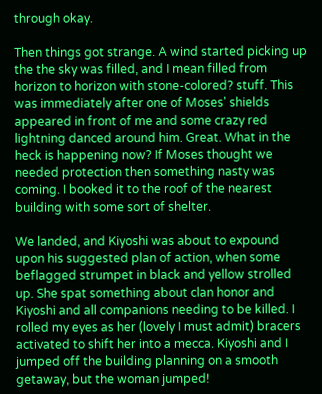through okay.

Then things got strange. A wind started picking up the the sky was filled, and I mean filled from horizon to horizon with stone-colored? stuff. This was immediately after one of Moses' shields appeared in front of me and some crazy red lightning danced around him. Great. What in the heck is happening now? If Moses thought we needed protection then something nasty was coming. I booked it to the roof of the nearest building with some sort of shelter.

We landed, and Kiyoshi was about to expound upon his suggested plan of action, when some beflagged strumpet in black and yellow strolled up. She spat something about clan honor and Kiyoshi and all companions needing to be killed. I rolled my eyes as her (lovely I must admit) bracers activated to shift her into a mecca. Kiyoshi and I jumped off the building planning on a smooth getaway, but the woman jumped!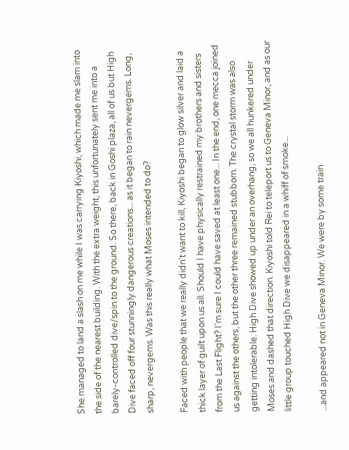She managed to land a slash on me while I was carrying Kiyoshi, which made me slam into the side of the nearest building. With the extra weight, this unfortunately sent me into a barely-controlled dive/spin to the ground. So there, back in Goshi plaza, all of us but High Dive faced off four stunningly dangerous creations... as it began to rain nevergems. Long, sharp, nevergems. Was this really what Moses intended to do?

Faced with people that we really didn't want to kill, Kiyoshi began to glow silver and laid a thick layer of guilt upon us all. Should I have physically restrained my brothers and sisters from the Last Flight? I'm sure I could have saved at least one... In the end, one mecca joined us against the others, but the other three remained stubborn. The crystal storm was also getting intolerable. High Dive showed up under an overhang, so we all hunkered under Moses and dashed that direction. Kiyoshi told Rei to teleport us to Geneva Minor, and as our little group touched High Dive we disappeared in a whiff of smoke...

...and appeared not in Geneva Minor. We were by some train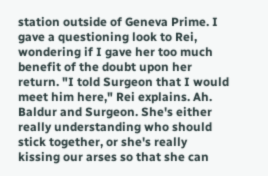station outside of Geneva Prime. I gave a questioning look to Rei, wondering if I gave her too much benefit of the doubt upon her return. "I told Surgeon that I would meet him here," Rei explains. Ah. Baldur and Surgeon. She's either really understanding who should stick together, or she's really kissing our arses so that she can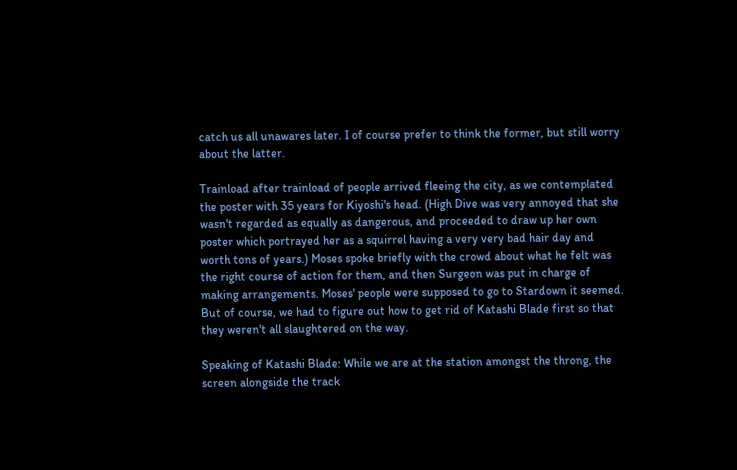catch us all unawares later. I of course prefer to think the former, but still worry about the latter.

Trainload after trainload of people arrived fleeing the city, as we contemplated the poster with 35 years for Kiyoshi's head. (High Dive was very annoyed that she wasn't regarded as equally as dangerous, and proceeded to draw up her own poster which portrayed her as a squirrel having a very very bad hair day and worth tons of years.) Moses spoke briefly with the crowd about what he felt was the right course of action for them, and then Surgeon was put in charge of making arrangements. Moses' people were supposed to go to Stardown it seemed. But of course, we had to figure out how to get rid of Katashi Blade first so that they weren't all slaughtered on the way.

Speaking of Katashi Blade: While we are at the station amongst the throng, the screen alongside the track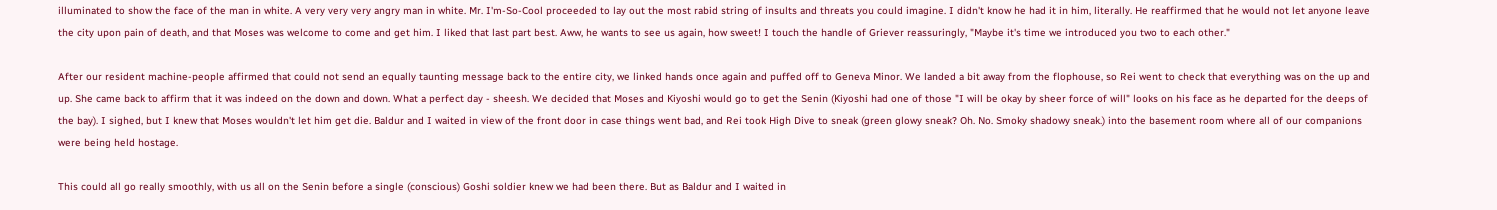illuminated to show the face of the man in white. A very very very angry man in white. Mr. I'm-So-Cool proceeded to lay out the most rabid string of insults and threats you could imagine. I didn't know he had it in him, literally. He reaffirmed that he would not let anyone leave the city upon pain of death, and that Moses was welcome to come and get him. I liked that last part best. Aww, he wants to see us again, how sweet! I touch the handle of Griever reassuringly, "Maybe it's time we introduced you two to each other."

After our resident machine-people affirmed that could not send an equally taunting message back to the entire city, we linked hands once again and puffed off to Geneva Minor. We landed a bit away from the flophouse, so Rei went to check that everything was on the up and up. She came back to affirm that it was indeed on the down and down. What a perfect day - sheesh. We decided that Moses and Kiyoshi would go to get the Senin (Kiyoshi had one of those "I will be okay by sheer force of will" looks on his face as he departed for the deeps of the bay). I sighed, but I knew that Moses wouldn't let him get die. Baldur and I waited in view of the front door in case things went bad, and Rei took High Dive to sneak (green glowy sneak? Oh. No. Smoky shadowy sneak.) into the basement room where all of our companions were being held hostage.

This could all go really smoothly, with us all on the Senin before a single (conscious) Goshi soldier knew we had been there. But as Baldur and I waited in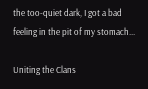the too-quiet dark, I got a bad feeling in the pit of my stomach...

Uniting the Clans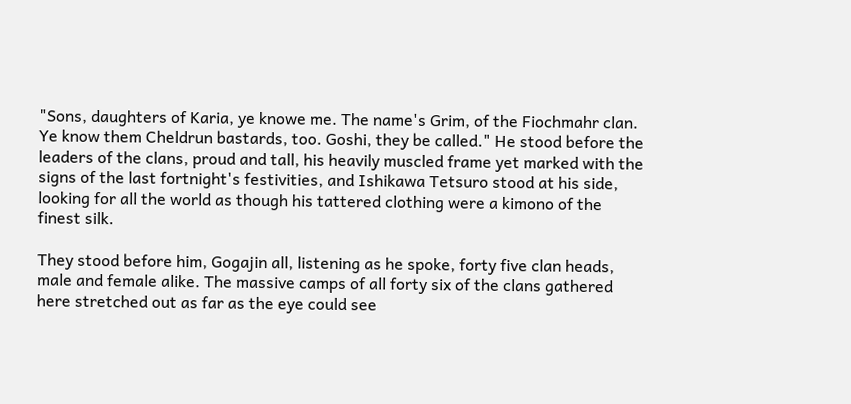"Sons, daughters of Karia, ye knowe me. The name's Grim, of the Fiochmahr clan. Ye know them Cheldrun bastards, too. Goshi, they be called." He stood before the leaders of the clans, proud and tall, his heavily muscled frame yet marked with the signs of the last fortnight's festivities, and Ishikawa Tetsuro stood at his side, looking for all the world as though his tattered clothing were a kimono of the finest silk.

They stood before him, Gogajin all, listening as he spoke, forty five clan heads, male and female alike. The massive camps of all forty six of the clans gathered here stretched out as far as the eye could see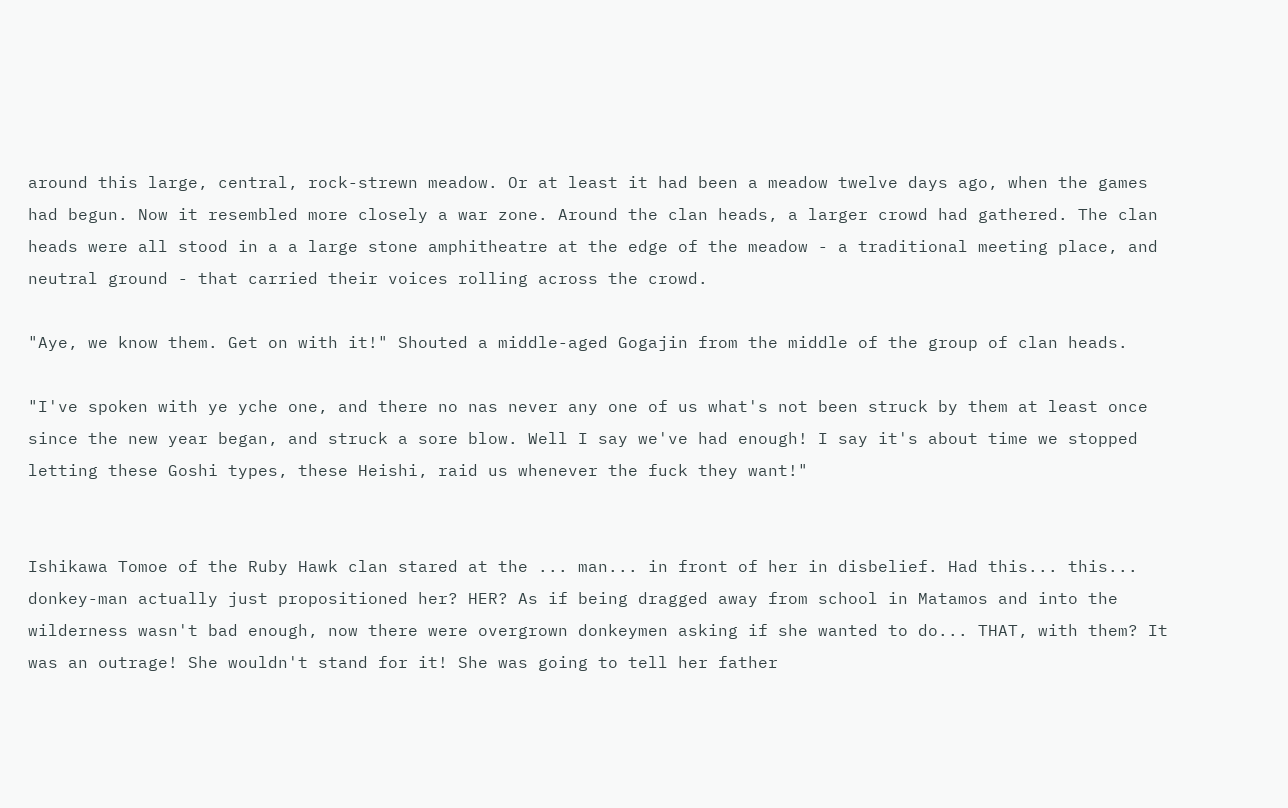around this large, central, rock-strewn meadow. Or at least it had been a meadow twelve days ago, when the games had begun. Now it resembled more closely a war zone. Around the clan heads, a larger crowd had gathered. The clan heads were all stood in a a large stone amphitheatre at the edge of the meadow - a traditional meeting place, and neutral ground - that carried their voices rolling across the crowd.

"Aye, we know them. Get on with it!" Shouted a middle-aged Gogajin from the middle of the group of clan heads.

"I've spoken with ye yche one, and there no nas never any one of us what's not been struck by them at least once since the new year began, and struck a sore blow. Well I say we've had enough! I say it's about time we stopped letting these Goshi types, these Heishi, raid us whenever the fuck they want!"


Ishikawa Tomoe of the Ruby Hawk clan stared at the ... man... in front of her in disbelief. Had this... this... donkey-man actually just propositioned her? HER? As if being dragged away from school in Matamos and into the wilderness wasn't bad enough, now there were overgrown donkeymen asking if she wanted to do... THAT, with them? It was an outrage! She wouldn't stand for it! She was going to tell her father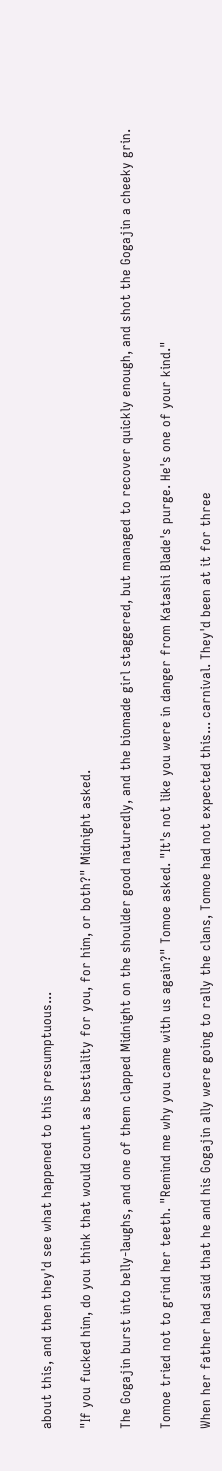about this, and then they'd see what happened to this presumptuous...

"If you fucked him, do you think that would count as bestiality for you, for him, or both?" Midnight asked.

The Gogajin burst into belly-laughs, and one of them clapped Midnight on the shoulder good naturedly, and the biomade girl staggered, but managed to recover quickly enough, and shot the Gogajin a cheeky grin.

Tomoe tried not to grind her teeth. "Remind me why you came with us again?" Tomoe asked. "It's not like you were in danger from Katashi Blade's purge. He's one of your kind."

When her father had said that he and his Gogajin ally were going to rally the clans, Tomoe had not expected this... carnival. They'd been at it for three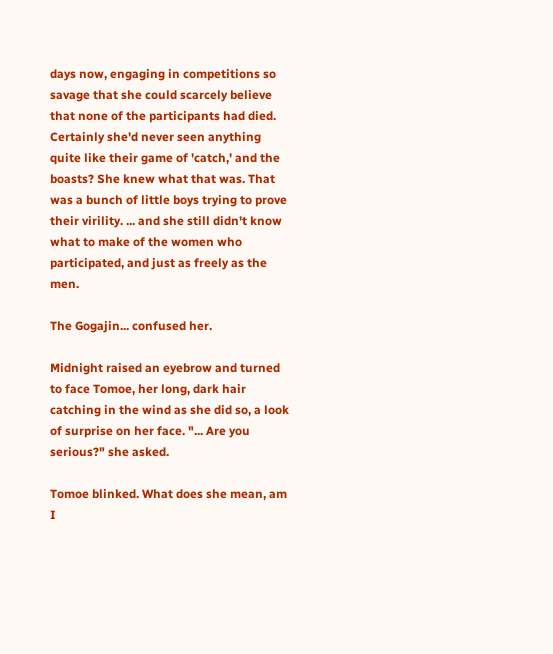days now, engaging in competitions so savage that she could scarcely believe that none of the participants had died. Certainly she'd never seen anything quite like their game of 'catch,' and the boasts? She knew what that was. That was a bunch of little boys trying to prove their virility. ... and she still didn't know what to make of the women who participated, and just as freely as the men.

The Gogajin... confused her.

Midnight raised an eyebrow and turned to face Tomoe, her long, dark hair catching in the wind as she did so, a look of surprise on her face. "... Are you serious?" she asked.

Tomoe blinked. What does she mean, am I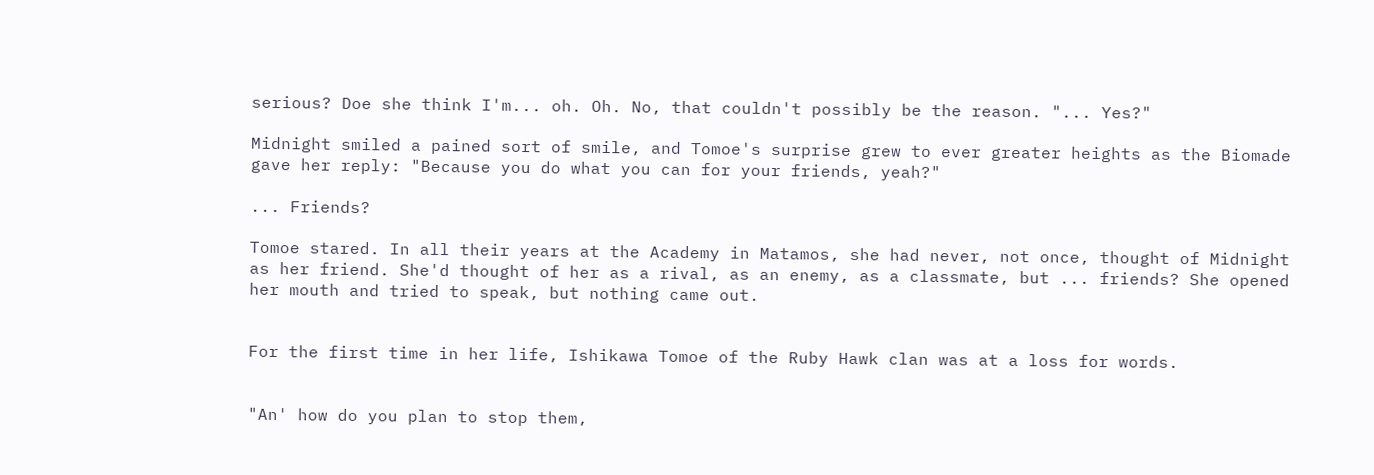serious? Doe she think I'm... oh. Oh. No, that couldn't possibly be the reason. "... Yes?"

Midnight smiled a pained sort of smile, and Tomoe's surprise grew to ever greater heights as the Biomade gave her reply: "Because you do what you can for your friends, yeah?"

... Friends?

Tomoe stared. In all their years at the Academy in Matamos, she had never, not once, thought of Midnight as her friend. She'd thought of her as a rival, as an enemy, as a classmate, but ... friends? She opened her mouth and tried to speak, but nothing came out.


For the first time in her life, Ishikawa Tomoe of the Ruby Hawk clan was at a loss for words.


"An' how do you plan to stop them,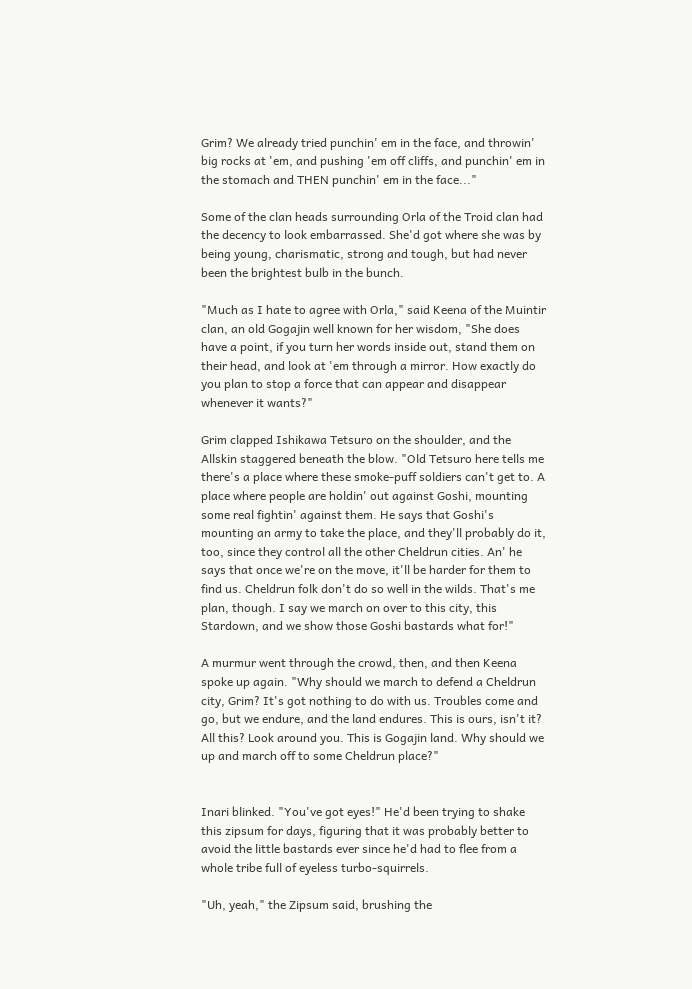Grim? We already tried punchin' em in the face, and throwin' big rocks at 'em, and pushing 'em off cliffs, and punchin' em in the stomach and THEN punchin' em in the face..."

Some of the clan heads surrounding Orla of the Troid clan had the decency to look embarrassed. She'd got where she was by being young, charismatic, strong and tough, but had never been the brightest bulb in the bunch.

"Much as I hate to agree with Orla," said Keena of the Muintir clan, an old Gogajin well known for her wisdom, "She does have a point, if you turn her words inside out, stand them on their head, and look at 'em through a mirror. How exactly do you plan to stop a force that can appear and disappear whenever it wants?"

Grim clapped Ishikawa Tetsuro on the shoulder, and the Allskin staggered beneath the blow. "Old Tetsuro here tells me there's a place where these smoke-puff soldiers can't get to. A place where people are holdin' out against Goshi, mounting some real fightin' against them. He says that Goshi's mounting an army to take the place, and they'll probably do it, too, since they control all the other Cheldrun cities. An' he says that once we're on the move, it'll be harder for them to find us. Cheldrun folk don't do so well in the wilds. That's me plan, though. I say we march on over to this city, this Stardown, and we show those Goshi bastards what for!"

A murmur went through the crowd, then, and then Keena spoke up again. "Why should we march to defend a Cheldrun city, Grim? It's got nothing to do with us. Troubles come and go, but we endure, and the land endures. This is ours, isn't it? All this? Look around you. This is Gogajin land. Why should we up and march off to some Cheldrun place?"


Inari blinked. "You've got eyes!" He'd been trying to shake this zipsum for days, figuring that it was probably better to avoid the little bastards ever since he'd had to flee from a whole tribe full of eyeless turbo-squirrels.

"Uh, yeah," the Zipsum said, brushing the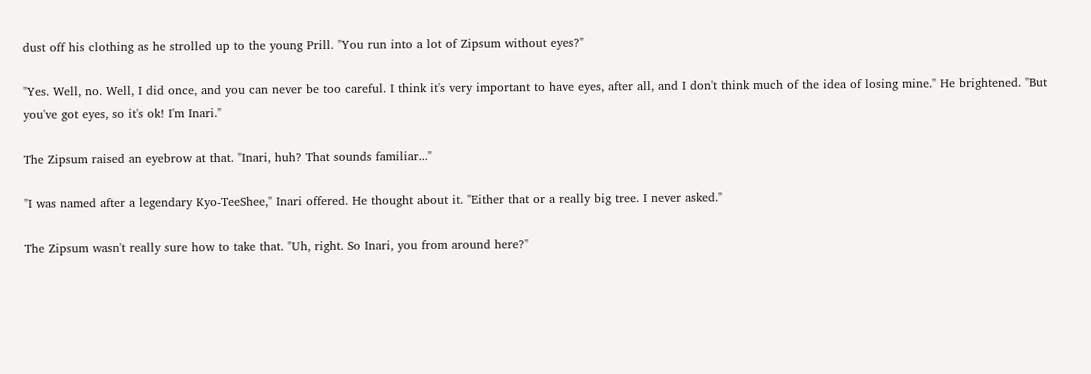dust off his clothing as he strolled up to the young Prill. "You run into a lot of Zipsum without eyes?"

"Yes. Well, no. Well, I did once, and you can never be too careful. I think it's very important to have eyes, after all, and I don't think much of the idea of losing mine." He brightened. "But you've got eyes, so it's ok! I'm Inari."

The Zipsum raised an eyebrow at that. "Inari, huh? That sounds familiar..."

"I was named after a legendary Kyo-TeeShee," Inari offered. He thought about it. "Either that or a really big tree. I never asked."

The Zipsum wasn't really sure how to take that. "Uh, right. So Inari, you from around here?"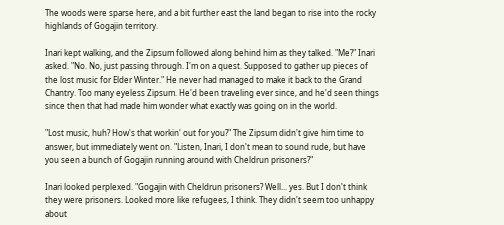The woods were sparse here, and a bit further east the land began to rise into the rocky highlands of Gogajin territory.

Inari kept walking, and the Zipsum followed along behind him as they talked. "Me?" Inari asked. "No. No, just passing through. I'm on a quest. Supposed to gather up pieces of the lost music for Elder Winter." He never had managed to make it back to the Grand Chantry. Too many eyeless Zipsum. He'd been traveling ever since, and he'd seen things since then that had made him wonder what exactly was going on in the world.

"Lost music, huh? How's that workin' out for you?" The Zipsum didn't give him time to answer, but immediately went on. "Listen, Inari, I don't mean to sound rude, but have you seen a bunch of Gogajin running around with Cheldrun prisoners?"

Inari looked perplexed. "Gogajin with Cheldrun prisoners? Well... yes. But I don't think they were prisoners. Looked more like refugees, I think. They didn't seem too unhappy about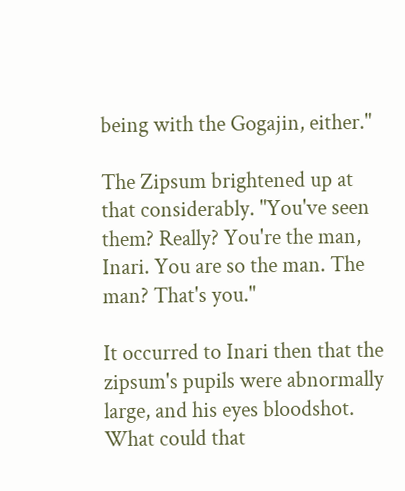being with the Gogajin, either."

The Zipsum brightened up at that considerably. "You've seen them? Really? You're the man, Inari. You are so the man. The man? That's you."

It occurred to Inari then that the zipsum's pupils were abnormally large, and his eyes bloodshot. What could that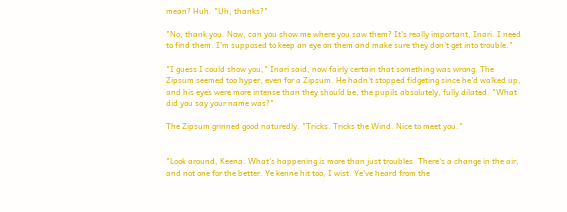mean? Huh. "Uh, thanks?"

"No, thank you. Now, can you show me where you saw them? It's really important, Inari. I need to find them. I'm supposed to keep an eye on them and make sure they don't get into trouble."

"I guess I could show you," Inari said, now fairly certain that something was wrong. The Zipsum seemed too hyper, even for a Zipsum. He hadn't stopped fidgeting since he'd walked up, and his eyes were more intense than they should be, the pupils absolutely, fully dilated. "What did you say your name was?"

The Zipsum grinned good naturedly. "Tricks. Tricks the Wind. Nice to meet you."


"Look around, Keena. What's happening is more than just troubles. There's a change in the air, and not one for the better. Ye kenne hit too, I wist. Ye've heard from the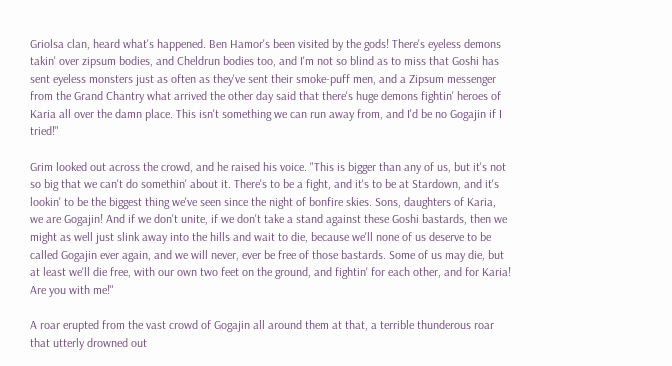Griolsa clan, heard what's happened. Ben Hamor's been visited by the gods! There's eyeless demons takin' over zipsum bodies, and Cheldrun bodies too, and I'm not so blind as to miss that Goshi has sent eyeless monsters just as often as they've sent their smoke-puff men, and a Zipsum messenger from the Grand Chantry what arrived the other day said that there's huge demons fightin' heroes of Karia all over the damn place. This isn't something we can run away from, and I'd be no Gogajin if I tried!"

Grim looked out across the crowd, and he raised his voice. "This is bigger than any of us, but it's not so big that we can't do somethin' about it. There's to be a fight, and it's to be at Stardown, and it's lookin' to be the biggest thing we've seen since the night of bonfire skies. Sons, daughters of Karia, we are Gogajin! And if we don't unite, if we don't take a stand against these Goshi bastards, then we might as well just slink away into the hills and wait to die, because we'll none of us deserve to be called Gogajin ever again, and we will never, ever be free of those bastards. Some of us may die, but at least we'll die free, with our own two feet on the ground, and fightin' for each other, and for Karia! Are you with me!"

A roar erupted from the vast crowd of Gogajin all around them at that, a terrible thunderous roar that utterly drowned out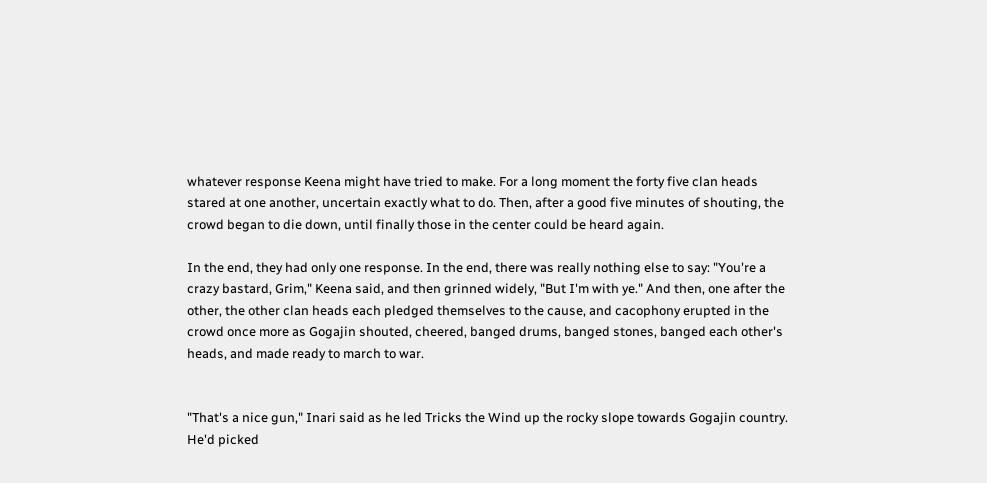whatever response Keena might have tried to make. For a long moment the forty five clan heads stared at one another, uncertain exactly what to do. Then, after a good five minutes of shouting, the crowd began to die down, until finally those in the center could be heard again.

In the end, they had only one response. In the end, there was really nothing else to say: "You're a crazy bastard, Grim," Keena said, and then grinned widely, "But I'm with ye." And then, one after the other, the other clan heads each pledged themselves to the cause, and cacophony erupted in the crowd once more as Gogajin shouted, cheered, banged drums, banged stones, banged each other's heads, and made ready to march to war.


"That's a nice gun," Inari said as he led Tricks the Wind up the rocky slope towards Gogajin country. He'd picked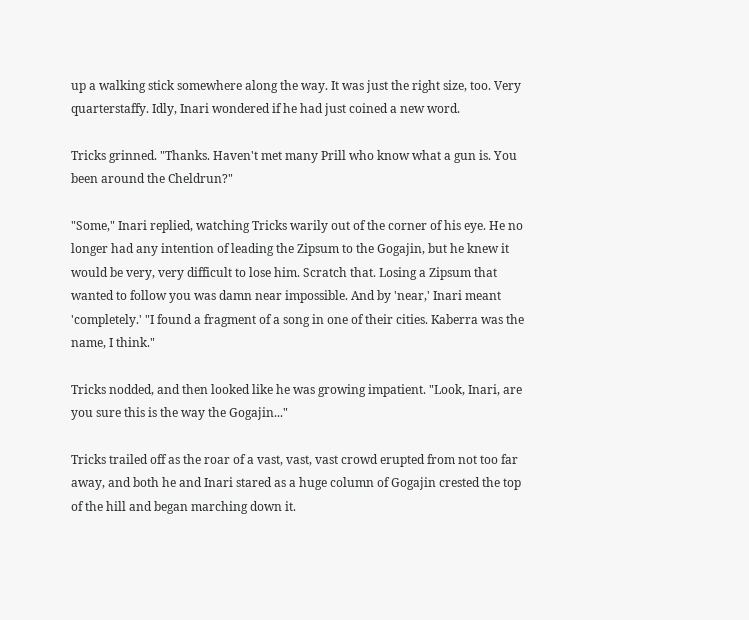up a walking stick somewhere along the way. It was just the right size, too. Very quarterstaffy. Idly, Inari wondered if he had just coined a new word.

Tricks grinned. "Thanks. Haven't met many Prill who know what a gun is. You been around the Cheldrun?"

"Some," Inari replied, watching Tricks warily out of the corner of his eye. He no longer had any intention of leading the Zipsum to the Gogajin, but he knew it would be very, very difficult to lose him. Scratch that. Losing a Zipsum that wanted to follow you was damn near impossible. And by 'near,' Inari meant 'completely.' "I found a fragment of a song in one of their cities. Kaberra was the name, I think."

Tricks nodded, and then looked like he was growing impatient. "Look, Inari, are you sure this is the way the Gogajin..."

Tricks trailed off as the roar of a vast, vast, vast crowd erupted from not too far away, and both he and Inari stared as a huge column of Gogajin crested the top of the hill and began marching down it.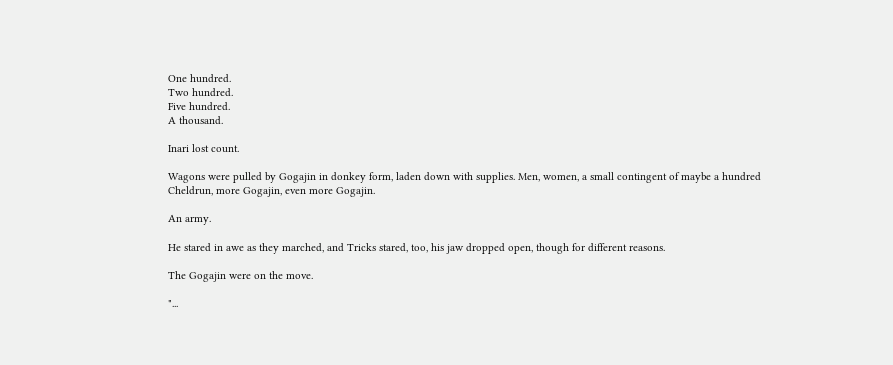One hundred.
Two hundred.
Five hundred.
A thousand.

Inari lost count.

Wagons were pulled by Gogajin in donkey form, laden down with supplies. Men, women, a small contingent of maybe a hundred Cheldrun, more Gogajin, even more Gogajin.

An army.

He stared in awe as they marched, and Tricks stared, too, his jaw dropped open, though for different reasons.

The Gogajin were on the move.

"...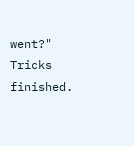went?" Tricks finished.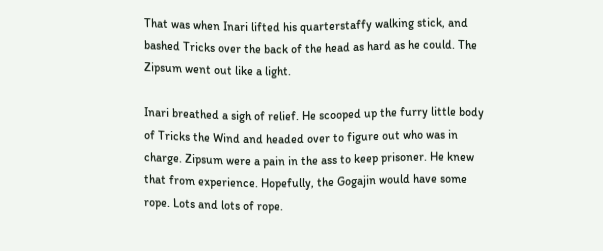That was when Inari lifted his quarterstaffy walking stick, and bashed Tricks over the back of the head as hard as he could. The Zipsum went out like a light.

Inari breathed a sigh of relief. He scooped up the furry little body of Tricks the Wind and headed over to figure out who was in charge. Zipsum were a pain in the ass to keep prisoner. He knew that from experience. Hopefully, the Gogajin would have some rope. Lots and lots of rope.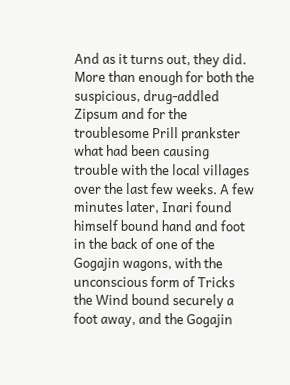And as it turns out, they did. More than enough for both the suspicious, drug-addled Zipsum and for the troublesome Prill prankster what had been causing trouble with the local villages over the last few weeks. A few minutes later, Inari found himself bound hand and foot in the back of one of the Gogajin wagons, with the unconscious form of Tricks the Wind bound securely a foot away, and the Gogajin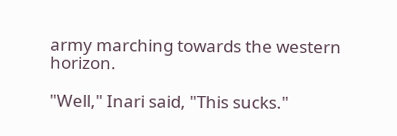army marching towards the western horizon.

"Well," Inari said, "This sucks."